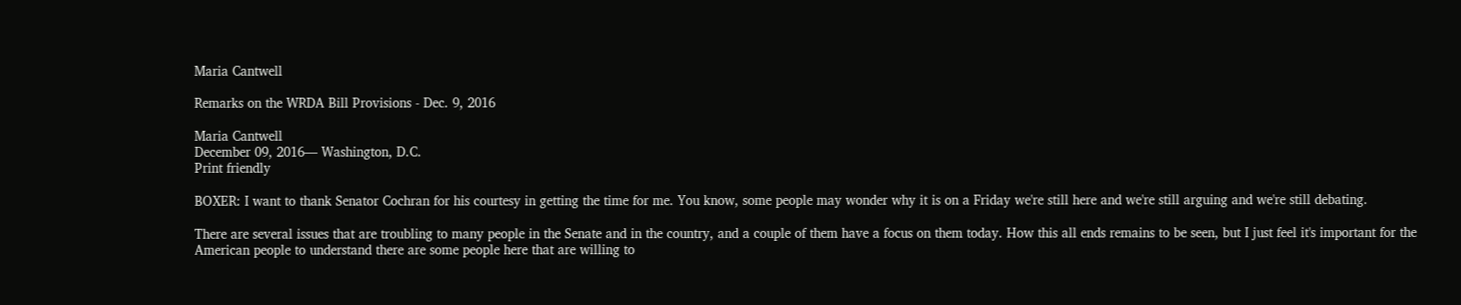Maria Cantwell

Remarks on the WRDA Bill Provisions - Dec. 9, 2016

Maria Cantwell
December 09, 2016— Washington, D.C.
Print friendly

BOXER: I want to thank Senator Cochran for his courtesy in getting the time for me. You know, some people may wonder why it is on a Friday we're still here and we're still arguing and we're still debating.

There are several issues that are troubling to many people in the Senate and in the country, and a couple of them have a focus on them today. How this all ends remains to be seen, but I just feel it's important for the American people to understand there are some people here that are willing to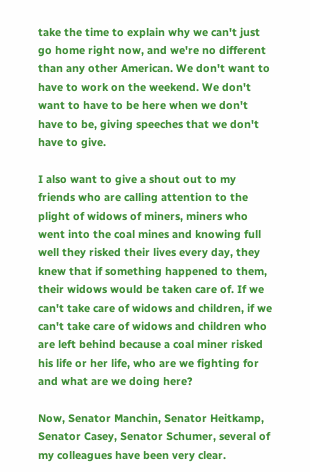take the time to explain why we can't just go home right now, and we're no different than any other American. We don't want to have to work on the weekend. We don't want to have to be here when we don't have to be, giving speeches that we don't have to give.

I also want to give a shout out to my friends who are calling attention to the plight of widows of miners, miners who went into the coal mines and knowing full well they risked their lives every day, they knew that if something happened to them, their widows would be taken care of. If we can't take care of widows and children, if we can't take care of widows and children who are left behind because a coal miner risked his life or her life, who are we fighting for and what are we doing here?

Now, Senator Manchin, Senator Heitkamp, Senator Casey, Senator Schumer, several of my colleagues have been very clear.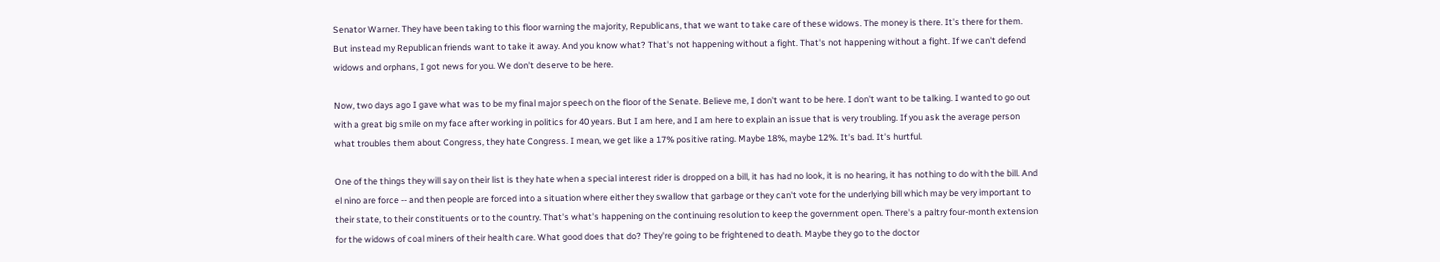Senator Warner. They have been taking to this floor warning the majority, Republicans, that we want to take care of these widows. The money is there. It's there for them. But instead my Republican friends want to take it away. And you know what? That's not happening without a fight. That's not happening without a fight. If we can't defend widows and orphans, I got news for you. We don't deserve to be here.

Now, two days ago I gave what was to be my final major speech on the floor of the Senate. Believe me, I don't want to be here. I don't want to be talking. I wanted to go out with a great big smile on my face after working in politics for 40 years. But I am here, and I am here to explain an issue that is very troubling. If you ask the average person what troubles them about Congress, they hate Congress. I mean, we get like a 17% positive rating. Maybe 18%, maybe 12%. It's bad. It's hurtful.

One of the things they will say on their list is they hate when a special interest rider is dropped on a bill, it has had no look, it is no hearing, it has nothing to do with the bill. And el nino are force -- and then people are forced into a situation where either they swallow that garbage or they can't vote for the underlying bill which may be very important to their state, to their constituents or to the country. That's what's happening on the continuing resolution to keep the government open. There's a paltry four-month extension for the widows of coal miners of their health care. What good does that do? They're going to be frightened to death. Maybe they go to the doctor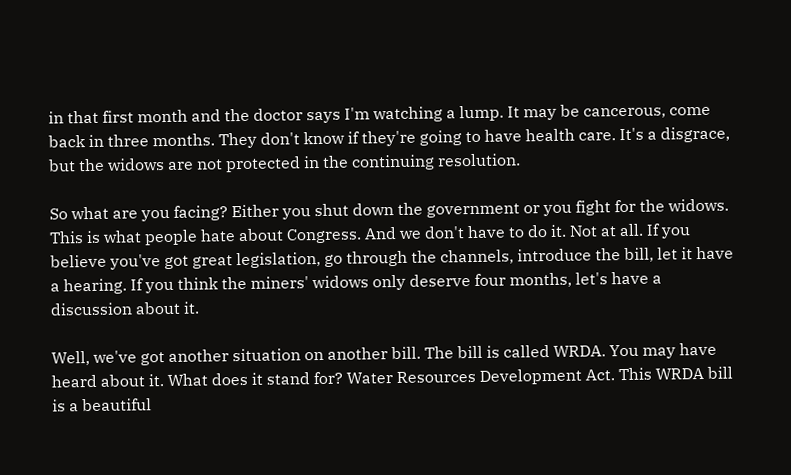in that first month and the doctor says I'm watching a lump. It may be cancerous, come back in three months. They don't know if they're going to have health care. It's a disgrace, but the widows are not protected in the continuing resolution.

So what are you facing? Either you shut down the government or you fight for the widows. This is what people hate about Congress. And we don't have to do it. Not at all. If you believe you've got great legislation, go through the channels, introduce the bill, let it have a hearing. If you think the miners' widows only deserve four months, let's have a discussion about it.

Well, we've got another situation on another bill. The bill is called WRDA. You may have heard about it. What does it stand for? Water Resources Development Act. This WRDA bill is a beautiful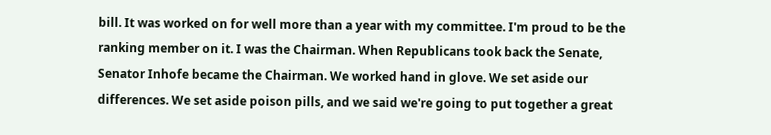bill. It was worked on for well more than a year with my committee. I'm proud to be the ranking member on it. I was the Chairman. When Republicans took back the Senate, Senator Inhofe became the Chairman. We worked hand in glove. We set aside our differences. We set aside poison pills, and we said we're going to put together a great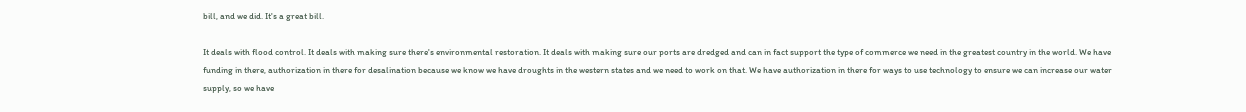bill, and we did. It's a great bill.

It deals with flood control. It deals with making sure there's environmental restoration. It deals with making sure our ports are dredged and can in fact support the type of commerce we need in the greatest country in the world. We have funding in there, authorization in there for desalination because we know we have droughts in the western states and we need to work on that. We have authorization in there for ways to use technology to ensure we can increase our water supply, so we have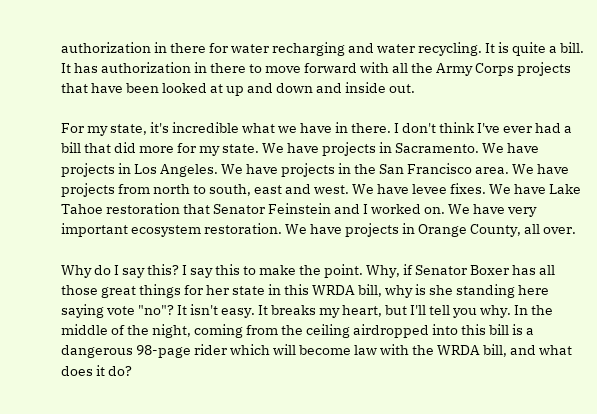authorization in there for water recharging and water recycling. It is quite a bill. It has authorization in there to move forward with all the Army Corps projects that have been looked at up and down and inside out.

For my state, it's incredible what we have in there. I don't think I've ever had a bill that did more for my state. We have projects in Sacramento. We have projects in Los Angeles. We have projects in the San Francisco area. We have projects from north to south, east and west. We have levee fixes. We have Lake Tahoe restoration that Senator Feinstein and I worked on. We have very important ecosystem restoration. We have projects in Orange County, all over.

Why do I say this? I say this to make the point. Why, if Senator Boxer has all those great things for her state in this WRDA bill, why is she standing here saying vote "no"? It isn't easy. It breaks my heart, but I'll tell you why. In the middle of the night, coming from the ceiling airdropped into this bill is a dangerous 98-page rider which will become law with the WRDA bill, and what does it do?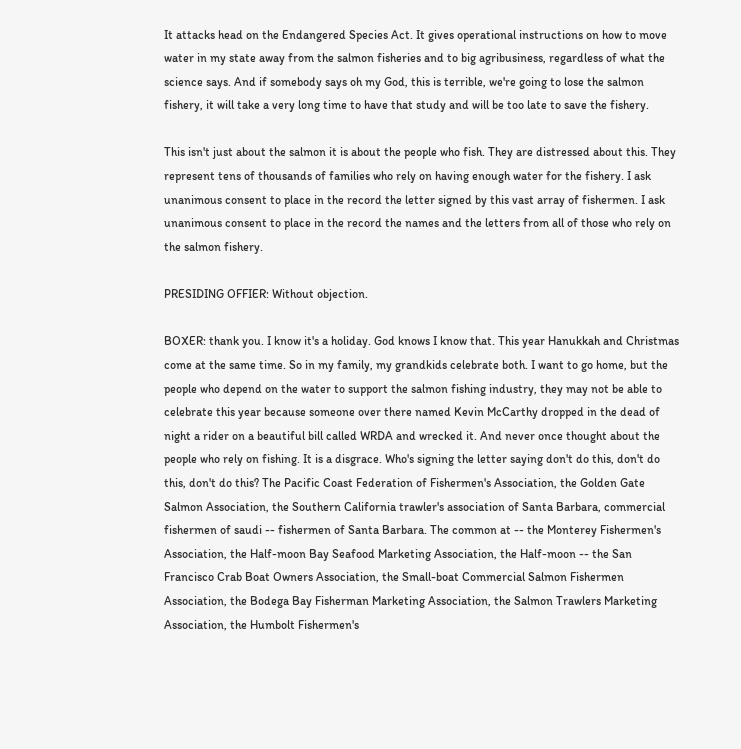It attacks head on the Endangered Species Act. It gives operational instructions on how to move water in my state away from the salmon fisheries and to big agribusiness, regardless of what the science says. And if somebody says oh my God, this is terrible, we're going to lose the salmon fishery, it will take a very long time to have that study and will be too late to save the fishery.

This isn't just about the salmon it is about the people who fish. They are distressed about this. They represent tens of thousands of families who rely on having enough water for the fishery. I ask unanimous consent to place in the record the letter signed by this vast array of fishermen. I ask unanimous consent to place in the record the names and the letters from all of those who rely on the salmon fishery.

PRESIDING OFFIER: Without objection.

BOXER: thank you. I know it's a holiday. God knows I know that. This year Hanukkah and Christmas come at the same time. So in my family, my grandkids celebrate both. I want to go home, but the people who depend on the water to support the salmon fishing industry, they may not be able to celebrate this year because someone over there named Kevin McCarthy dropped in the dead of night a rider on a beautiful bill called WRDA and wrecked it. And never once thought about the people who rely on fishing. It is a disgrace. Who's signing the letter saying don't do this, don't do this, don't do this? The Pacific Coast Federation of Fishermen's Association, the Golden Gate Salmon Association, the Southern California trawler's association of Santa Barbara, commercial fishermen of saudi -- fishermen of Santa Barbara. The common at -- the Monterey Fishermen's Association, the Half-moon Bay Seafood Marketing Association, the Half-moon -- the San Francisco Crab Boat Owners Association, the Small-boat Commercial Salmon Fishermen Association, the Bodega Bay Fisherman Marketing Association, the Salmon Trawlers Marketing Association, the Humbolt Fishermen's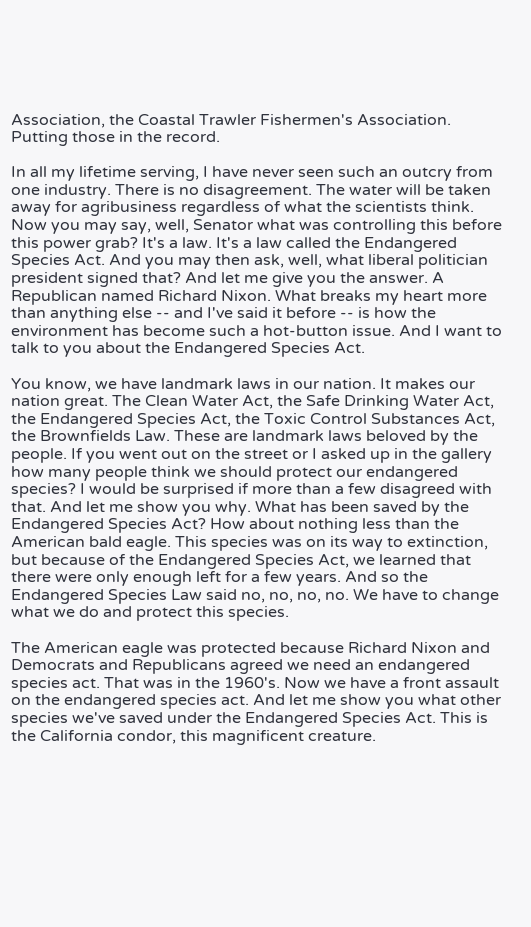Association, the Coastal Trawler Fishermen's Association. Putting those in the record.

In all my lifetime serving, I have never seen such an outcry from one industry. There is no disagreement. The water will be taken away for agribusiness regardless of what the scientists think. Now you may say, well, Senator what was controlling this before this power grab? It's a law. It's a law called the Endangered Species Act. And you may then ask, well, what liberal politician president signed that? And let me give you the answer. A Republican named Richard Nixon. What breaks my heart more than anything else -- and I've said it before -- is how the environment has become such a hot-button issue. And I want to talk to you about the Endangered Species Act.

You know, we have landmark laws in our nation. It makes our nation great. The Clean Water Act, the Safe Drinking Water Act, the Endangered Species Act, the Toxic Control Substances Act, the Brownfields Law. These are landmark laws beloved by the people. If you went out on the street or I asked up in the gallery how many people think we should protect our endangered species? I would be surprised if more than a few disagreed with that. And let me show you why. What has been saved by the Endangered Species Act? How about nothing less than the American bald eagle. This species was on its way to extinction, but because of the Endangered Species Act, we learned that there were only enough left for a few years. And so the Endangered Species Law said no, no, no, no. We have to change what we do and protect this species.

The American eagle was protected because Richard Nixon and Democrats and Republicans agreed we need an endangered species act. That was in the 1960's. Now we have a front assault on the endangered species act. And let me show you what other species we've saved under the Endangered Species Act. This is the California condor, this magnificent creature.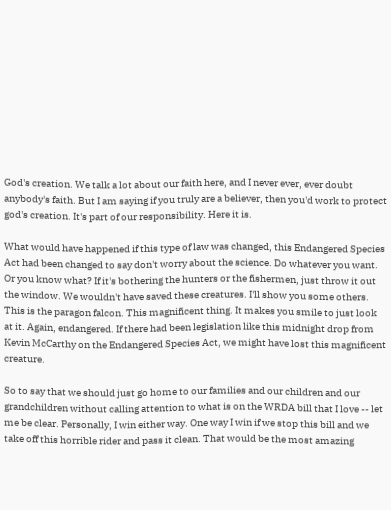God's creation. We talk a lot about our faith here, and I never ever, ever doubt anybody's faith. But I am saying if you truly are a believer, then you'd work to protect god's creation. It's part of our responsibility. Here it is.

What would have happened if this type of law was changed, this Endangered Species Act had been changed to say don't worry about the science. Do whatever you want. Or you know what? If it's bothering the hunters or the fishermen, just throw it out the window. We wouldn't have saved these creatures. I'll show you some others. This is the paragon falcon. This magnificent thing. It makes you smile to just look at it. Again, endangered. If there had been legislation like this midnight drop from Kevin McCarthy on the Endangered Species Act, we might have lost this magnificent creature.

So to say that we should just go home to our families and our children and our grandchildren without calling attention to what is on the WRDA bill that I love -- let me be clear. Personally, I win either way. One way I win if we stop this bill and we take off this horrible rider and pass it clean. That would be the most amazing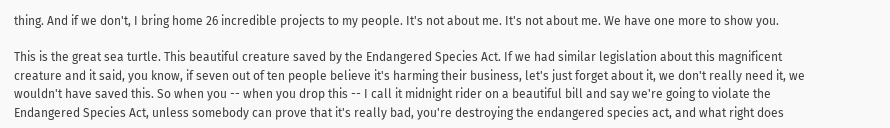thing. And if we don't, I bring home 26 incredible projects to my people. It's not about me. It's not about me. We have one more to show you.

This is the great sea turtle. This beautiful creature saved by the Endangered Species Act. If we had similar legislation about this magnificent creature and it said, you know, if seven out of ten people believe it's harming their business, let's just forget about it, we don't really need it, we wouldn't have saved this. So when you -- when you drop this -- I call it midnight rider on a beautiful bill and say we're going to violate the Endangered Species Act, unless somebody can prove that it's really bad, you're destroying the endangered species act, and what right does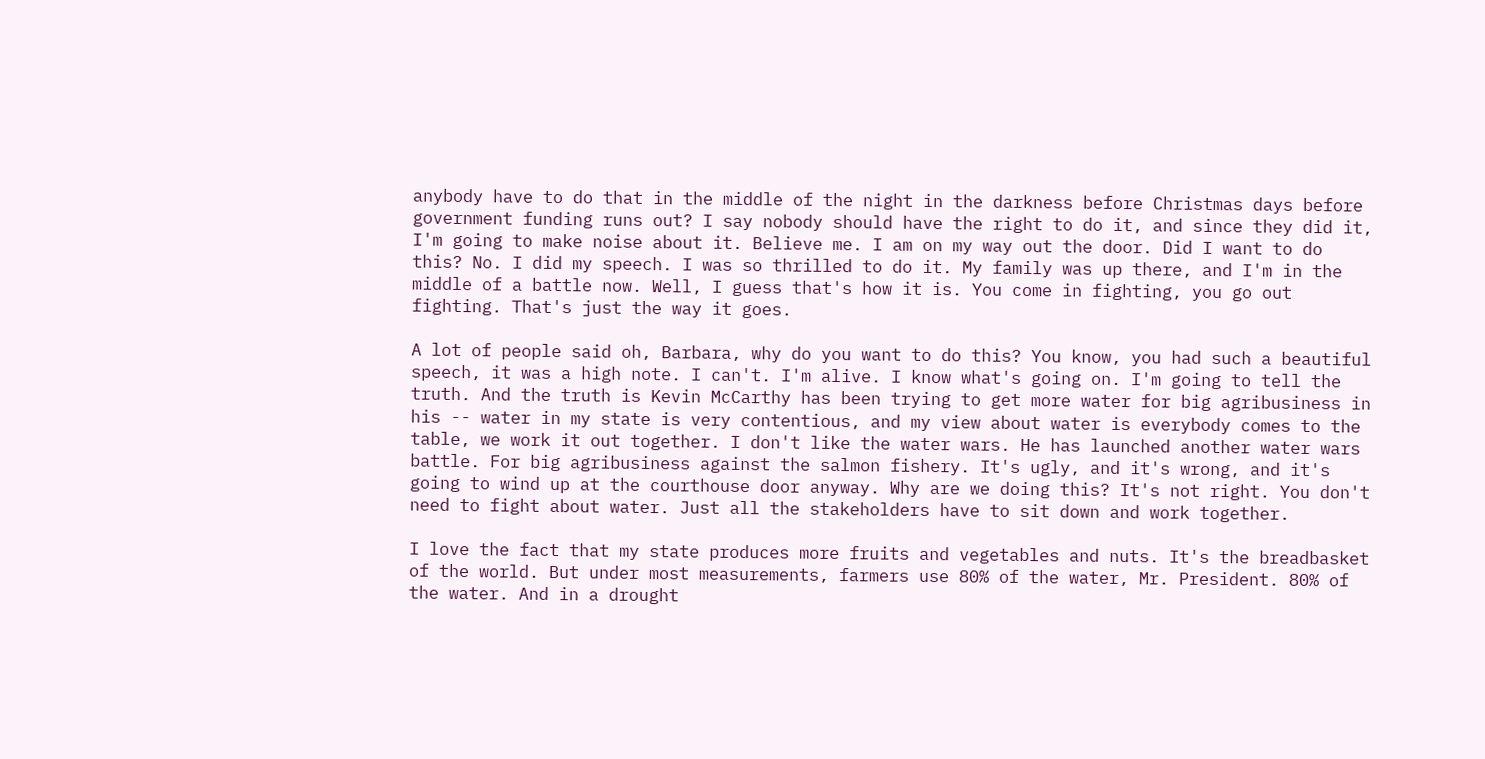anybody have to do that in the middle of the night in the darkness before Christmas days before government funding runs out? I say nobody should have the right to do it, and since they did it, I'm going to make noise about it. Believe me. I am on my way out the door. Did I want to do this? No. I did my speech. I was so thrilled to do it. My family was up there, and I'm in the middle of a battle now. Well, I guess that's how it is. You come in fighting, you go out fighting. That's just the way it goes.

A lot of people said oh, Barbara, why do you want to do this? You know, you had such a beautiful speech, it was a high note. I can't. I'm alive. I know what's going on. I'm going to tell the truth. And the truth is Kevin McCarthy has been trying to get more water for big agribusiness in his -- water in my state is very contentious, and my view about water is everybody comes to the table, we work it out together. I don't like the water wars. He has launched another water wars battle. For big agribusiness against the salmon fishery. It's ugly, and it's wrong, and it's going to wind up at the courthouse door anyway. Why are we doing this? It's not right. You don't need to fight about water. Just all the stakeholders have to sit down and work together.

I love the fact that my state produces more fruits and vegetables and nuts. It's the breadbasket of the world. But under most measurements, farmers use 80% of the water, Mr. President. 80% of the water. And in a drought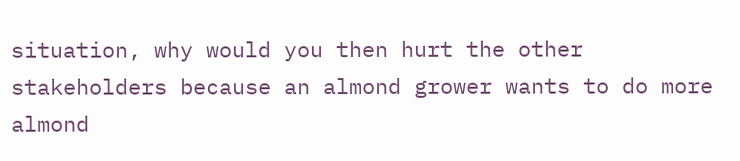situation, why would you then hurt the other stakeholders because an almond grower wants to do more almond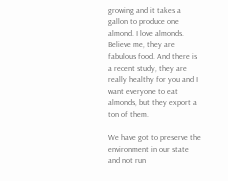growing and it takes a gallon to produce one almond. I love almonds. Believe me, they are fabulous food. And there is a recent study, they are really healthy for you and I want everyone to eat almonds, but they export a ton of them.

We have got to preserve the environment in our state and not run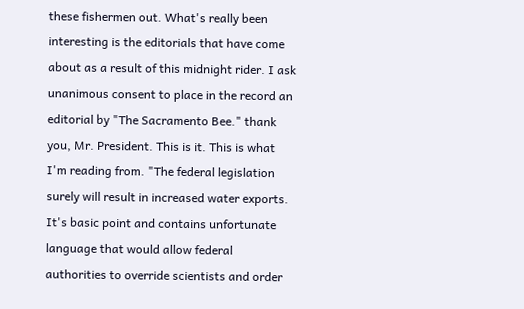these fishermen out. What's really been interesting is the editorials that have come about as a result of this midnight rider. I ask unanimous consent to place in the record an editorial by "The Sacramento Bee." thank you, Mr. President. This is it. This is what I'm reading from. "The federal legislation surely will result in increased water exports. It's basic point and contains unfortunate language that would allow federal authorities to override scientists and order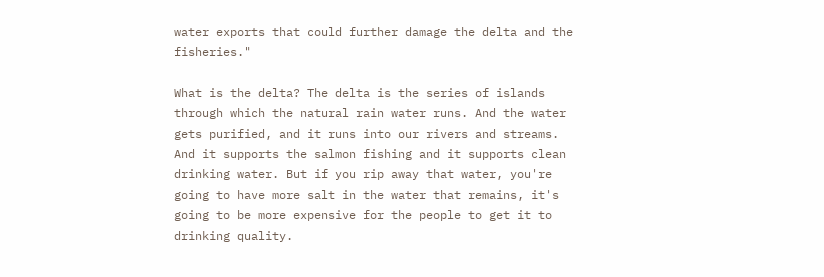water exports that could further damage the delta and the fisheries."

What is the delta? The delta is the series of islands through which the natural rain water runs. And the water gets purified, and it runs into our rivers and streams. And it supports the salmon fishing and it supports clean drinking water. But if you rip away that water, you're going to have more salt in the water that remains, it's going to be more expensive for the people to get it to drinking quality.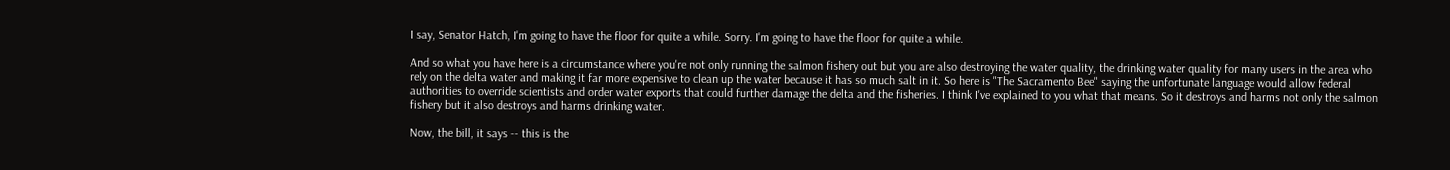I say, Senator Hatch, I'm going to have the floor for quite a while. Sorry. I'm going to have the floor for quite a while.

And so what you have here is a circumstance where you're not only running the salmon fishery out but you are also destroying the water quality, the drinking water quality for many users in the area who rely on the delta water and making it far more expensive to clean up the water because it has so much salt in it. So here is "The Sacramento Bee" saying the unfortunate language would allow federal authorities to override scientists and order water exports that could further damage the delta and the fisheries. I think I've explained to you what that means. So it destroys and harms not only the salmon fishery but it also destroys and harms drinking water.

Now, the bill, it says -- this is the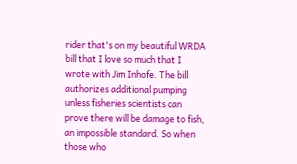rider that's on my beautiful WRDA bill that I love so much that I wrote with Jim Inhofe. The bill authorizes additional pumping unless fisheries scientists can prove there will be damage to fish, an impossible standard. So when those who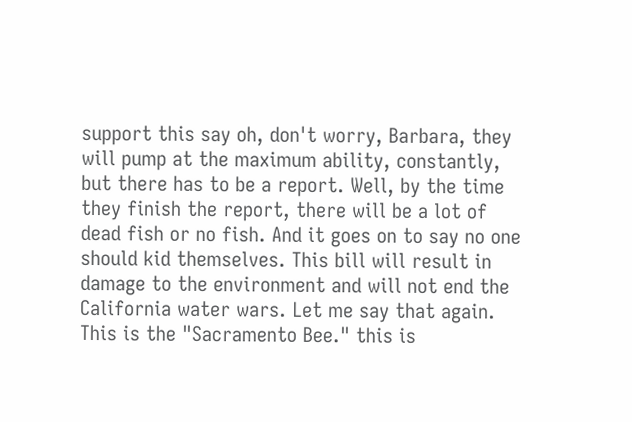support this say oh, don't worry, Barbara, they will pump at the maximum ability, constantly, but there has to be a report. Well, by the time they finish the report, there will be a lot of dead fish or no fish. And it goes on to say no one should kid themselves. This bill will result in damage to the environment and will not end the California water wars. Let me say that again. This is the "Sacramento Bee." this is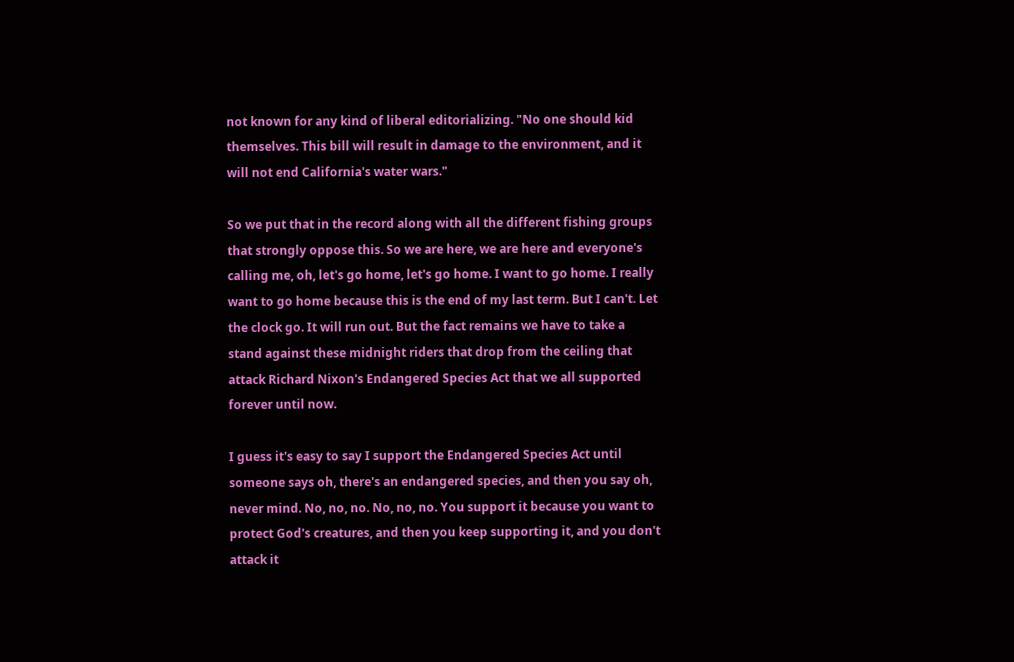not known for any kind of liberal editorializing. "No one should kid themselves. This bill will result in damage to the environment, and it will not end California's water wars."

So we put that in the record along with all the different fishing groups that strongly oppose this. So we are here, we are here and everyone's calling me, oh, let's go home, let's go home. I want to go home. I really want to go home because this is the end of my last term. But I can't. Let the clock go. It will run out. But the fact remains we have to take a stand against these midnight riders that drop from the ceiling that attack Richard Nixon's Endangered Species Act that we all supported forever until now.

I guess it's easy to say I support the Endangered Species Act until someone says oh, there's an endangered species, and then you say oh, never mind. No, no, no. No, no, no. You support it because you want to protect God's creatures, and then you keep supporting it, and you don't attack it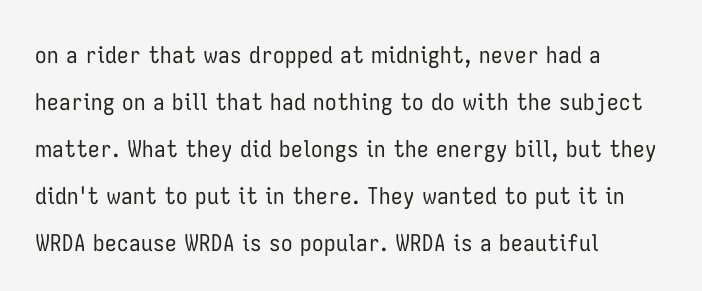on a rider that was dropped at midnight, never had a hearing on a bill that had nothing to do with the subject matter. What they did belongs in the energy bill, but they didn't want to put it in there. They wanted to put it in WRDA because WRDA is so popular. WRDA is a beautiful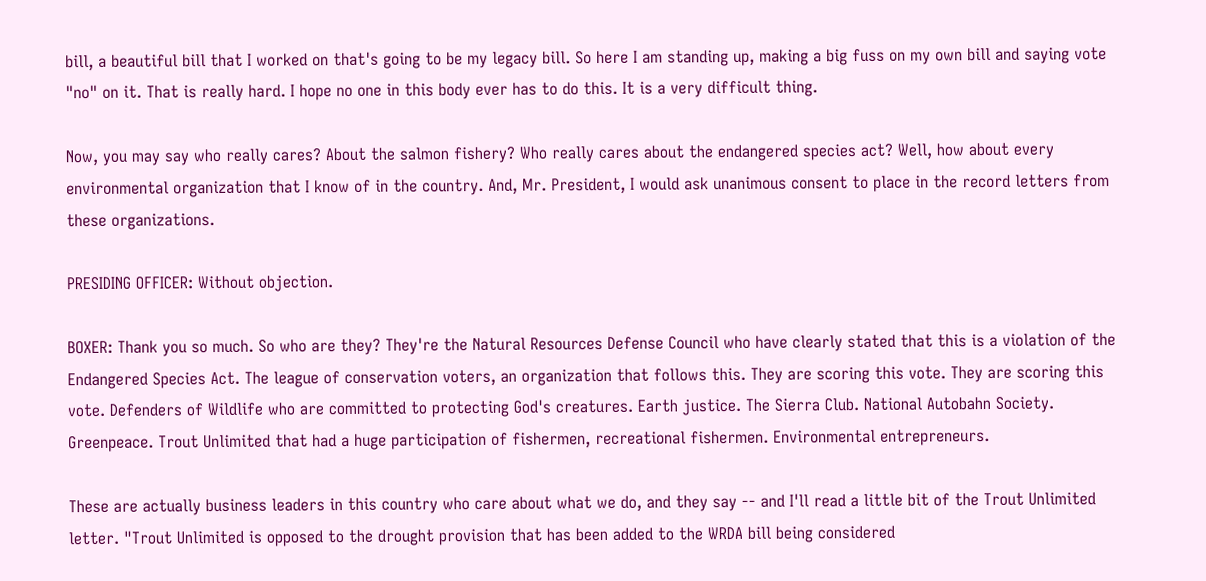bill, a beautiful bill that I worked on that's going to be my legacy bill. So here I am standing up, making a big fuss on my own bill and saying vote "no" on it. That is really hard. I hope no one in this body ever has to do this. It is a very difficult thing.

Now, you may say who really cares? About the salmon fishery? Who really cares about the endangered species act? Well, how about every environmental organization that I know of in the country. And, Mr. President, I would ask unanimous consent to place in the record letters from these organizations.

PRESIDING OFFICER: Without objection.

BOXER: Thank you so much. So who are they? They're the Natural Resources Defense Council who have clearly stated that this is a violation of the Endangered Species Act. The league of conservation voters, an organization that follows this. They are scoring this vote. They are scoring this vote. Defenders of Wildlife who are committed to protecting God's creatures. Earth justice. The Sierra Club. National Autobahn Society. Greenpeace. Trout Unlimited that had a huge participation of fishermen, recreational fishermen. Environmental entrepreneurs.

These are actually business leaders in this country who care about what we do, and they say -- and I'll read a little bit of the Trout Unlimited letter. "Trout Unlimited is opposed to the drought provision that has been added to the WRDA bill being considered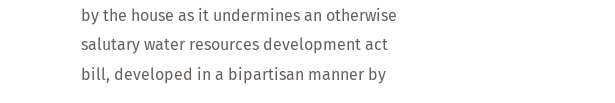by the house as it undermines an otherwise salutary water resources development act bill, developed in a bipartisan manner by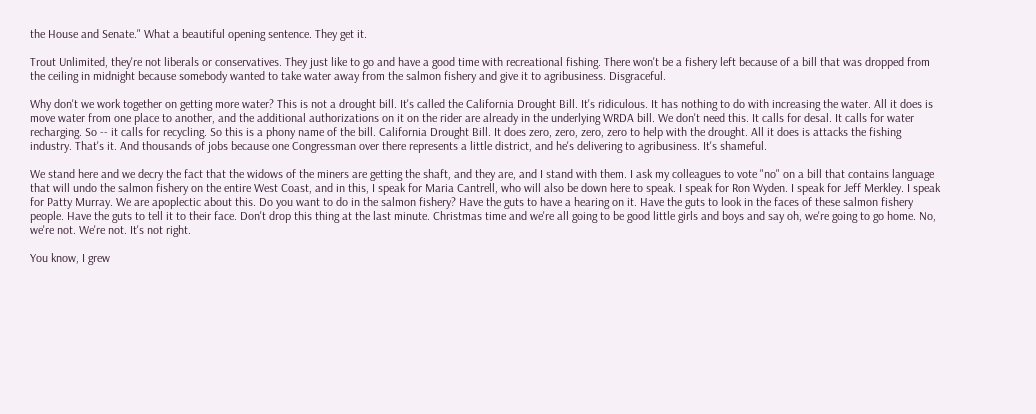the House and Senate." What a beautiful opening sentence. They get it.

Trout Unlimited, they're not liberals or conservatives. They just like to go and have a good time with recreational fishing. There won't be a fishery left because of a bill that was dropped from the ceiling in midnight because somebody wanted to take water away from the salmon fishery and give it to agribusiness. Disgraceful.

Why don't we work together on getting more water? This is not a drought bill. It's called the California Drought Bill. It's ridiculous. It has nothing to do with increasing the water. All it does is move water from one place to another, and the additional authorizations on it on the rider are already in the underlying WRDA bill. We don't need this. It calls for desal. It calls for water recharging. So -- it calls for recycling. So this is a phony name of the bill. California Drought Bill. It does zero, zero, zero, zero to help with the drought. All it does is attacks the fishing industry. That's it. And thousands of jobs because one Congressman over there represents a little district, and he's delivering to agribusiness. It's shameful.

We stand here and we decry the fact that the widows of the miners are getting the shaft, and they are, and I stand with them. I ask my colleagues to vote "no" on a bill that contains language that will undo the salmon fishery on the entire West Coast, and in this, I speak for Maria Cantrell, who will also be down here to speak. I speak for Ron Wyden. I speak for Jeff Merkley. I speak for Patty Murray. We are apoplectic about this. Do you want to do in the salmon fishery? Have the guts to have a hearing on it. Have the guts to look in the faces of these salmon fishery people. Have the guts to tell it to their face. Don't drop this thing at the last minute. Christmas time and we're all going to be good little girls and boys and say oh, we're going to go home. No, we're not. We're not. It's not right.

You know, I grew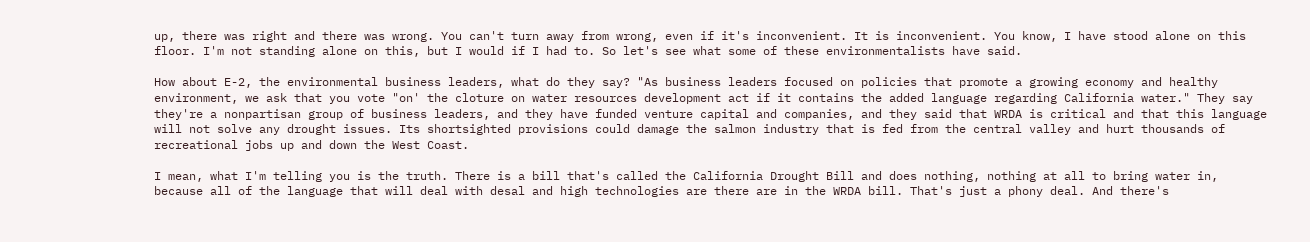up, there was right and there was wrong. You can't turn away from wrong, even if it's inconvenient. It is inconvenient. You know, I have stood alone on this floor. I'm not standing alone on this, but I would if I had to. So let's see what some of these environmentalists have said.

How about E-2, the environmental business leaders, what do they say? "As business leaders focused on policies that promote a growing economy and healthy environment, we ask that you vote "on' the cloture on water resources development act if it contains the added language regarding California water." They say they're a nonpartisan group of business leaders, and they have funded venture capital and companies, and they said that WRDA is critical and that this language will not solve any drought issues. Its shortsighted provisions could damage the salmon industry that is fed from the central valley and hurt thousands of recreational jobs up and down the West Coast.

I mean, what I'm telling you is the truth. There is a bill that's called the California Drought Bill and does nothing, nothing at all to bring water in, because all of the language that will deal with desal and high technologies are there are in the WRDA bill. That's just a phony deal. And there's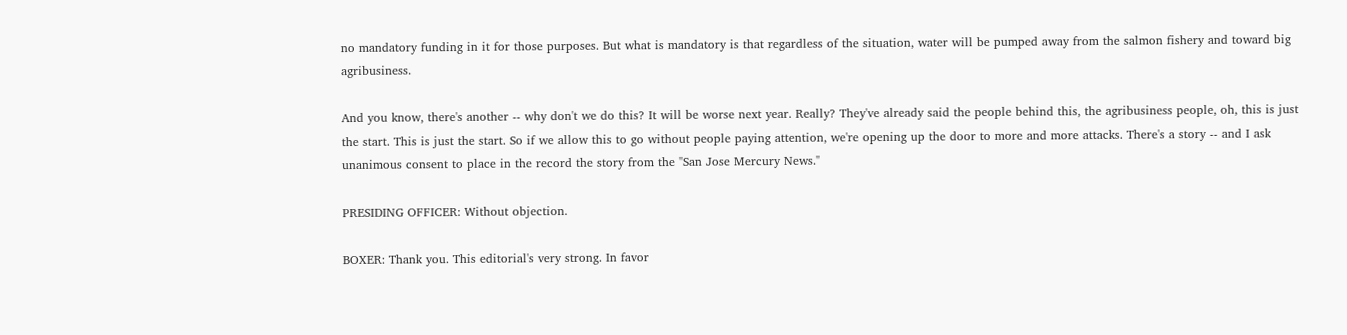no mandatory funding in it for those purposes. But what is mandatory is that regardless of the situation, water will be pumped away from the salmon fishery and toward big agribusiness.

And you know, there's another -- why don't we do this? It will be worse next year. Really? They've already said the people behind this, the agribusiness people, oh, this is just the start. This is just the start. So if we allow this to go without people paying attention, we're opening up the door to more and more attacks. There's a story -- and I ask unanimous consent to place in the record the story from the "San Jose Mercury News."

PRESIDING OFFICER: Without objection.

BOXER: Thank you. This editorial's very strong. In favor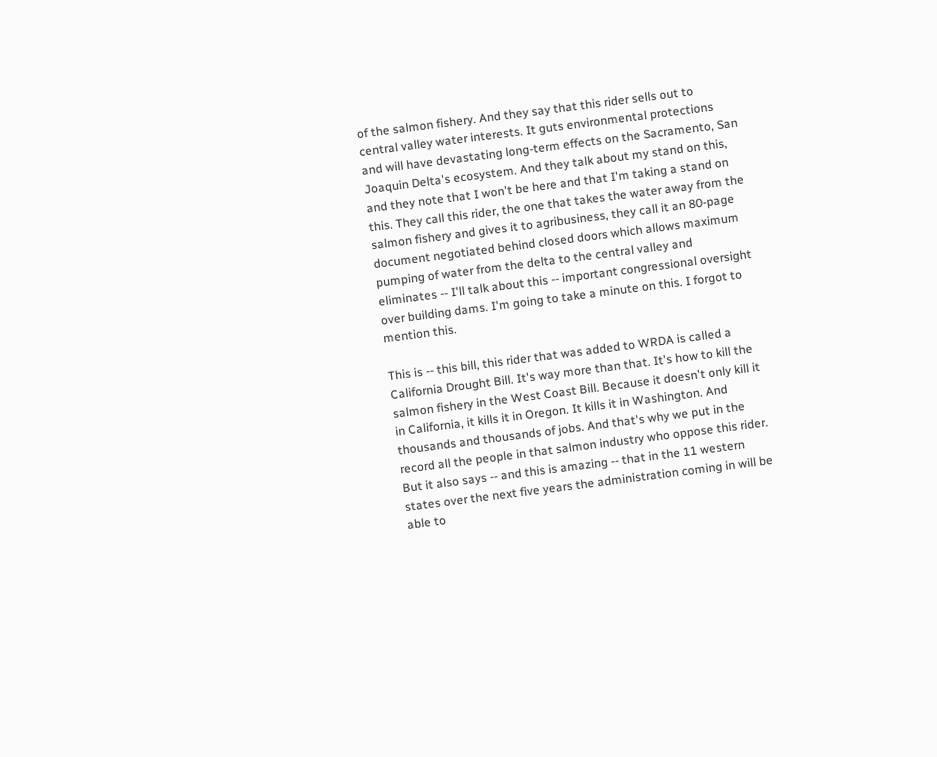of the salmon fishery. And they say that this rider sells out to central valley water interests. It guts environmental protections and will have devastating long-term effects on the Sacramento, San Joaquin Delta's ecosystem. And they talk about my stand on this, and they note that I won't be here and that I'm taking a stand on this. They call this rider, the one that takes the water away from the salmon fishery and gives it to agribusiness, they call it an 80-page document negotiated behind closed doors which allows maximum pumping of water from the delta to the central valley and eliminates -- I'll talk about this -- important congressional oversight over building dams. I'm going to take a minute on this. I forgot to mention this.

This is -- this bill, this rider that was added to WRDA is called a California Drought Bill. It's way more than that. It's how to kill the salmon fishery in the West Coast Bill. Because it doesn't only kill it in California, it kills it in Oregon. It kills it in Washington. And thousands and thousands of jobs. And that's why we put in the record all the people in that salmon industry who oppose this rider. But it also says -- and this is amazing -- that in the 11 western states over the next five years the administration coming in will be able to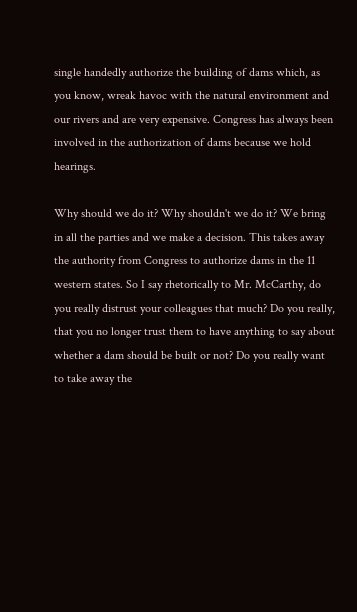single handedly authorize the building of dams which, as you know, wreak havoc with the natural environment and our rivers and are very expensive. Congress has always been involved in the authorization of dams because we hold hearings.

Why should we do it? Why shouldn't we do it? We bring in all the parties and we make a decision. This takes away the authority from Congress to authorize dams in the 11 western states. So I say rhetorically to Mr. McCarthy, do you really distrust your colleagues that much? Do you really, that you no longer trust them to have anything to say about whether a dam should be built or not? Do you really want to take away the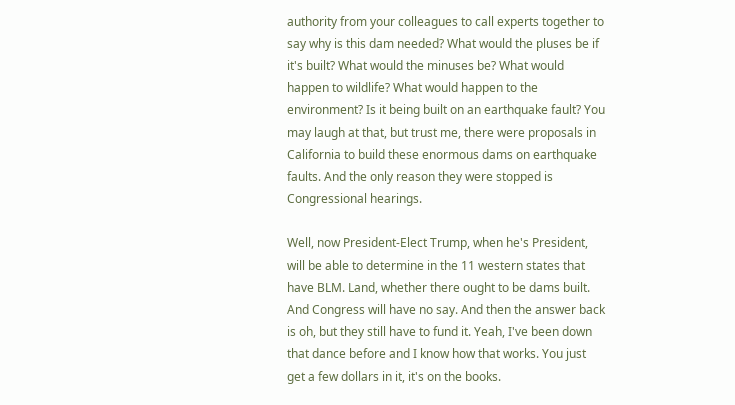authority from your colleagues to call experts together to say why is this dam needed? What would the pluses be if it's built? What would the minuses be? What would happen to wildlife? What would happen to the environment? Is it being built on an earthquake fault? You may laugh at that, but trust me, there were proposals in California to build these enormous dams on earthquake faults. And the only reason they were stopped is Congressional hearings.

Well, now President-Elect Trump, when he's President, will be able to determine in the 11 western states that have BLM. Land, whether there ought to be dams built. And Congress will have no say. And then the answer back is oh, but they still have to fund it. Yeah, I've been down that dance before and I know how that works. You just get a few dollars in it, it's on the books.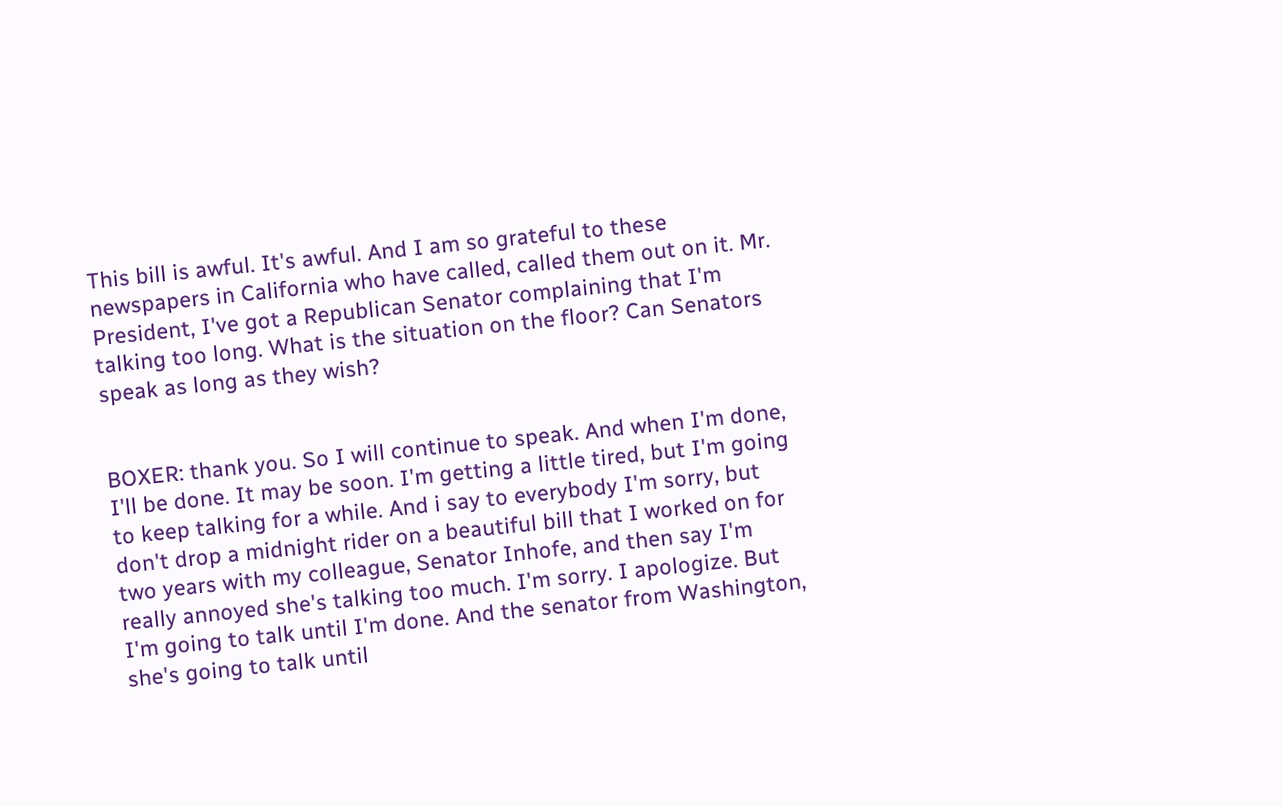This bill is awful. It's awful. And I am so grateful to these newspapers in California who have called, called them out on it. Mr. President, I've got a Republican Senator complaining that I'm talking too long. What is the situation on the floor? Can Senators speak as long as they wish?


BOXER: thank you. So I will continue to speak. And when I'm done, I'll be done. It may be soon. I'm getting a little tired, but I'm going to keep talking for a while. And i say to everybody I'm sorry, but don't drop a midnight rider on a beautiful bill that I worked on for two years with my colleague, Senator Inhofe, and then say I'm really annoyed she's talking too much. I'm sorry. I apologize. But I'm going to talk until I'm done. And the senator from Washington, she's going to talk until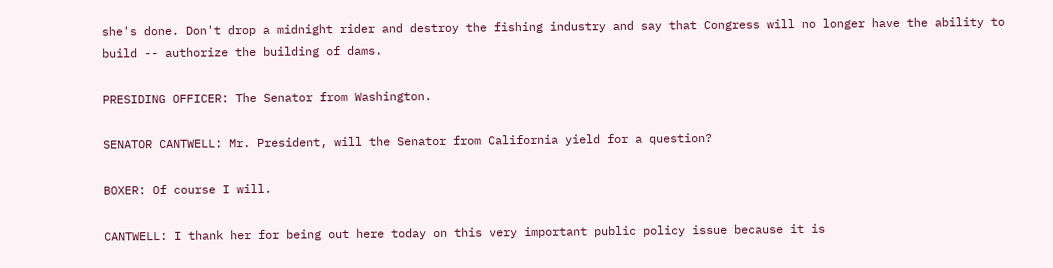she's done. Don't drop a midnight rider and destroy the fishing industry and say that Congress will no longer have the ability to build -- authorize the building of dams.

PRESIDING OFFICER: The Senator from Washington.

SENATOR CANTWELL: Mr. President, will the Senator from California yield for a question?

BOXER: Of course I will.

CANTWELL: I thank her for being out here today on this very important public policy issue because it is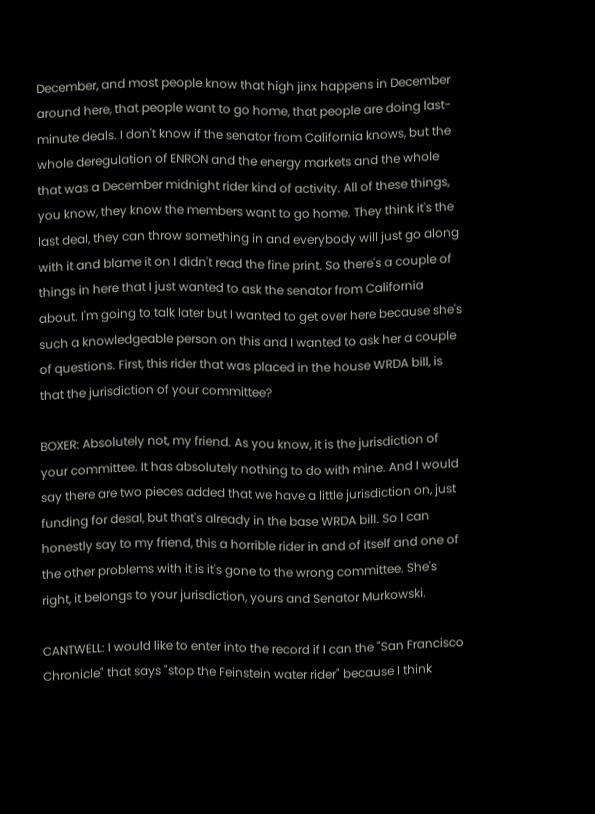December, and most people know that high jinx happens in December around here, that people want to go home, that people are doing last-minute deals. I don't know if the senator from California knows, but the whole deregulation of ENRON and the energy markets and the whole that was a December midnight rider kind of activity. All of these things, you know, they know the members want to go home. They think it's the last deal, they can throw something in and everybody will just go along with it and blame it on I didn't read the fine print. So there's a couple of things in here that I just wanted to ask the senator from California about. I'm going to talk later but I wanted to get over here because she's such a knowledgeable person on this and I wanted to ask her a couple of questions. First, this rider that was placed in the house WRDA bill, is that the jurisdiction of your committee?

BOXER: Absolutely not, my friend. As you know, it is the jurisdiction of your committee. It has absolutely nothing to do with mine. And I would say there are two pieces added that we have a little jurisdiction on, just funding for desal, but that's already in the base WRDA bill. So I can honestly say to my friend, this a horrible rider in and of itself and one of the other problems with it is it's gone to the wrong committee. She's right, it belongs to your jurisdiction, yours and Senator Murkowski.

CANTWELL: I would like to enter into the record if I can the "San Francisco Chronicle" that says "stop the Feinstein water rider" because I think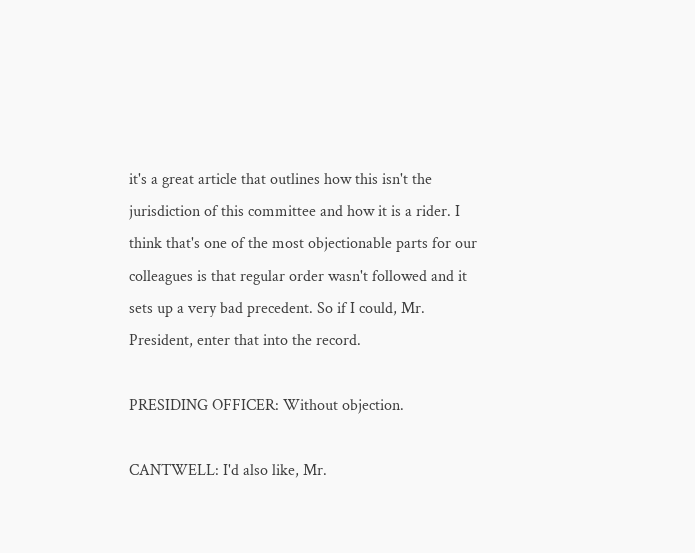it's a great article that outlines how this isn't the jurisdiction of this committee and how it is a rider. I think that's one of the most objectionable parts for our colleagues is that regular order wasn't followed and it sets up a very bad precedent. So if I could, Mr. President, enter that into the record.

PRESIDING OFFICER: Without objection.

CANTWELL: I'd also like, Mr.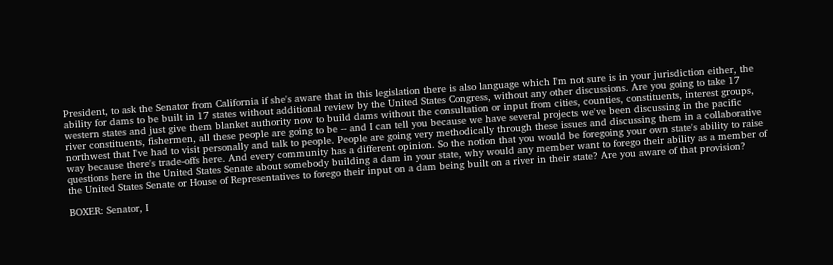President, to ask the Senator from California if she's aware that in this legislation there is also language which I'm not sure is in your jurisdiction either, the ability for dams to be built in 17 states without additional review by the United States Congress, without any other discussions. Are you going to take 17 western states and just give them blanket authority now to build dams without the consultation or input from cities, counties, constituents, interest groups, river constituents, fishermen, all these people are going to be -- and I can tell you because we have several projects we've been discussing in the pacific northwest that I've had to visit personally and talk to people. People are going very methodically through these issues and discussing them in a collaborative way because there's trade-offs here. And every community has a different opinion. So the notion that you would be foregoing your own state's ability to raise questions here in the United States Senate about somebody building a dam in your state, why would any member want to forego their ability as a member of the United States Senate or House of Representatives to forego their input on a dam being built on a river in their state? Are you aware of that provision?

BOXER: Senator, I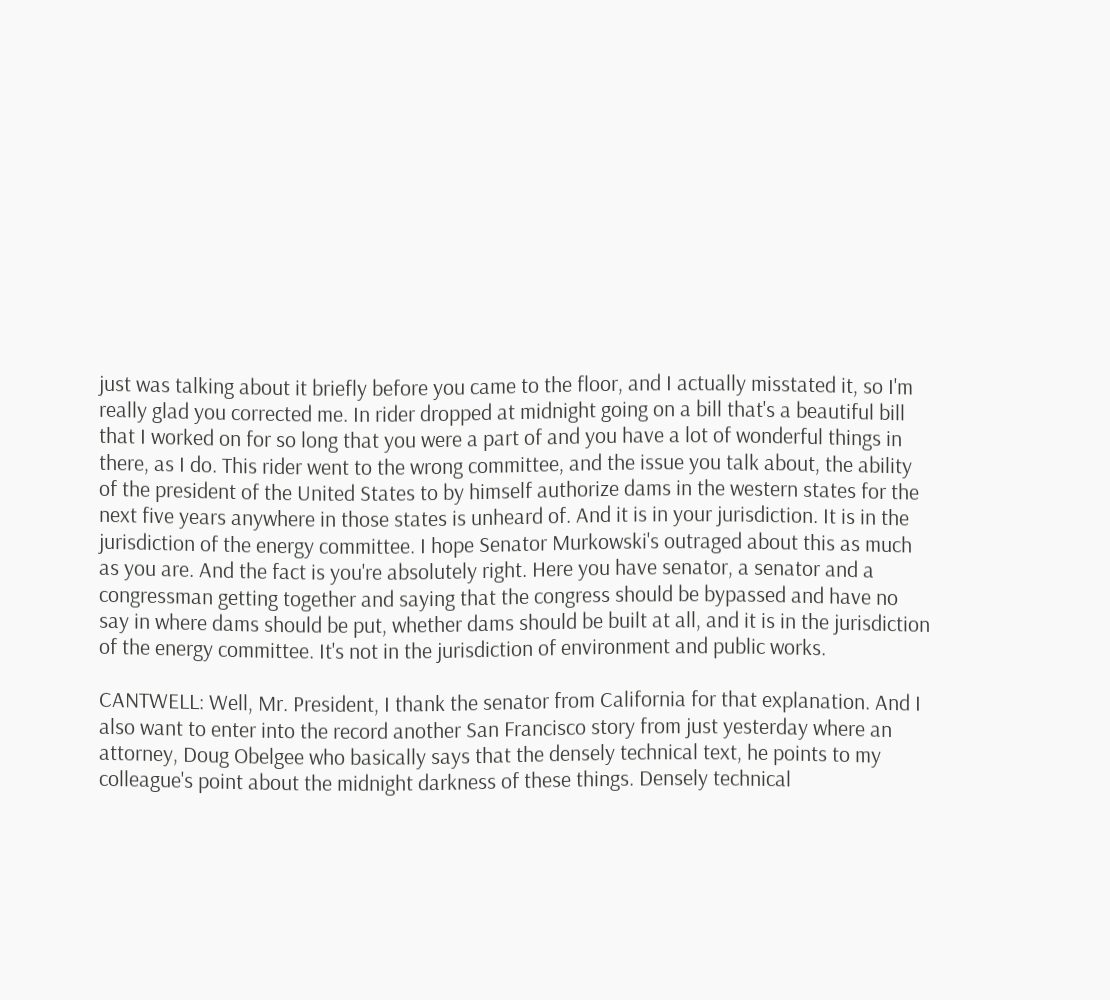just was talking about it briefly before you came to the floor, and I actually misstated it, so I'm really glad you corrected me. In rider dropped at midnight going on a bill that's a beautiful bill that I worked on for so long that you were a part of and you have a lot of wonderful things in there, as I do. This rider went to the wrong committee, and the issue you talk about, the ability of the president of the United States to by himself authorize dams in the western states for the next five years anywhere in those states is unheard of. And it is in your jurisdiction. It is in the jurisdiction of the energy committee. I hope Senator Murkowski's outraged about this as much as you are. And the fact is you're absolutely right. Here you have senator, a senator and a congressman getting together and saying that the congress should be bypassed and have no say in where dams should be put, whether dams should be built at all, and it is in the jurisdiction of the energy committee. It's not in the jurisdiction of environment and public works.

CANTWELL: Well, Mr. President, I thank the senator from California for that explanation. And I also want to enter into the record another San Francisco story from just yesterday where an attorney, Doug Obelgee who basically says that the densely technical text, he points to my colleague's point about the midnight darkness of these things. Densely technical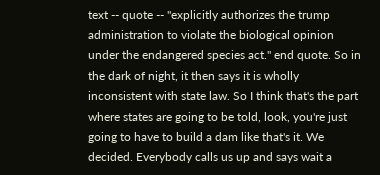text -- quote -- "explicitly authorizes the trump administration to violate the biological opinion under the endangered species act." end quote. So in the dark of night, it then says it is wholly inconsistent with state law. So I think that's the part where states are going to be told, look, you're just going to have to build a dam like that's it. We decided. Everybody calls us up and says wait a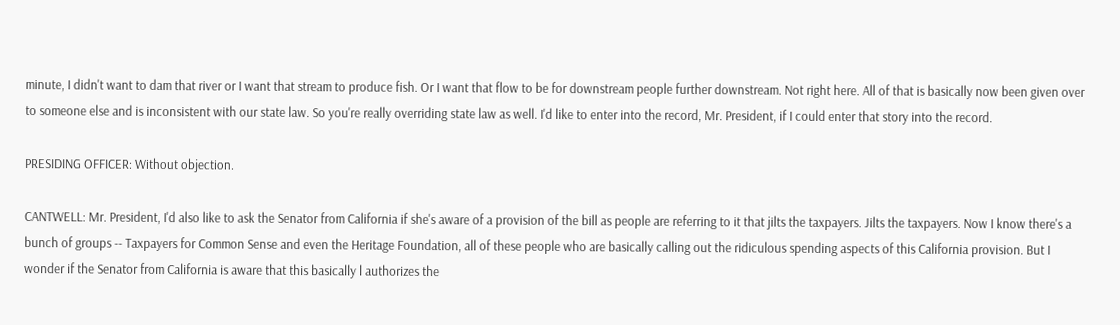minute, I didn't want to dam that river or I want that stream to produce fish. Or I want that flow to be for downstream people further downstream. Not right here. All of that is basically now been given over to someone else and is inconsistent with our state law. So you're really overriding state law as well. I'd like to enter into the record, Mr. President, if I could enter that story into the record.

PRESIDING OFFICER: Without objection.

CANTWELL: Mr. President, I'd also like to ask the Senator from California if she's aware of a provision of the bill as people are referring to it that jilts the taxpayers. Jilts the taxpayers. Now I know there's a bunch of groups -- Taxpayers for Common Sense and even the Heritage Foundation, all of these people who are basically calling out the ridiculous spending aspects of this California provision. But I wonder if the Senator from California is aware that this basically l authorizes the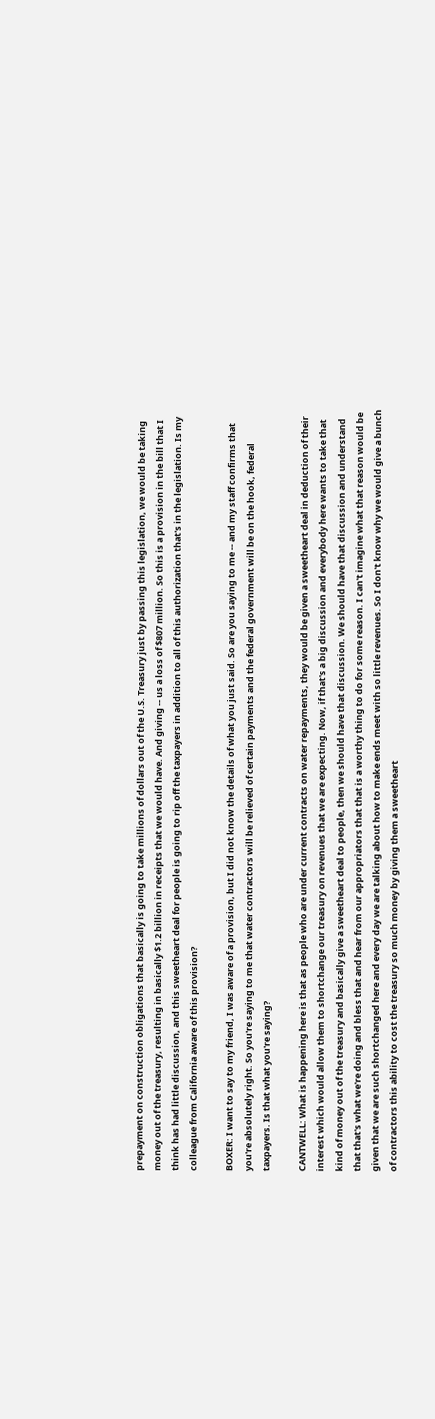prepayment on construction obligations that basically is going to take millions of dollars out of the U.S. Treasury just by passing this legislation, we would be taking money out of the treasury, resulting in basically $1.2 billion in receipts that we would have. And giving -- us a loss of $807 million. So this is a provision in the bill that I think has had little discussion, and this sweetheart deal for people is going to rip off the taxpayers in addition to all of this authorization that's in the legislation. Is my colleague from California aware of this provision?

BOXER: I want to say to my friend, I was aware of a provision, but I did not know the details of what you just said. So are you saying to me -- and my staff confirms that you're absolutely right. So you're saying to me that water contractors will be relieved of certain payments and the federal government will be on the hook, federal taxpayers. Is that what you're saying?

CANTWELL: What is happening here is that as people who are under current contracts on water repayments, they would be given a sweetheart deal in deduction of their interest which would allow them to shortchange our treasury on revenues that we are expecting. Now, if that's a big discussion and everybody here wants to take that kind of money out of the treasury and basically give a sweetheart deal to people, then we should have that discussion. We should have that discussion and understand that that's what we're doing and bless that and hear from our appropriators that that is a worthy thing to do for some reason. I can't imagine what that reason would be given that we are such shortchanged here and every day we are talking about how to make ends meet with so little revenues. So I don't know why we would give a bunch of contractors this ability to cost the treasury so much money by giving them a sweetheart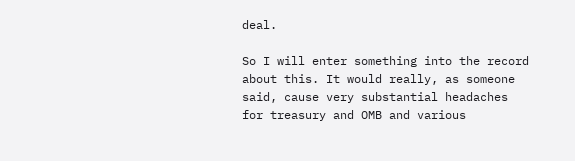deal.

So I will enter something into the record about this. It would really, as someone said, cause very substantial headaches for treasury and OMB and various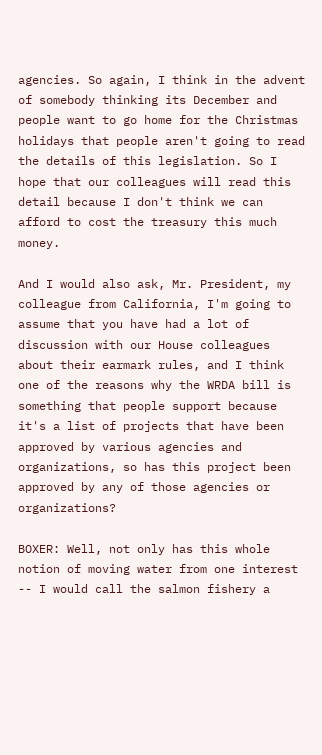agencies. So again, I think in the advent of somebody thinking its December and people want to go home for the Christmas holidays that people aren't going to read the details of this legislation. So I hope that our colleagues will read this detail because I don't think we can afford to cost the treasury this much money.

And I would also ask, Mr. President, my colleague from California, I'm going to assume that you have had a lot of discussion with our House colleagues about their earmark rules, and I think one of the reasons why the WRDA bill is something that people support because it's a list of projects that have been approved by various agencies and organizations, so has this project been approved by any of those agencies or organizations?

BOXER: Well, not only has this whole notion of moving water from one interest -- I would call the salmon fishery a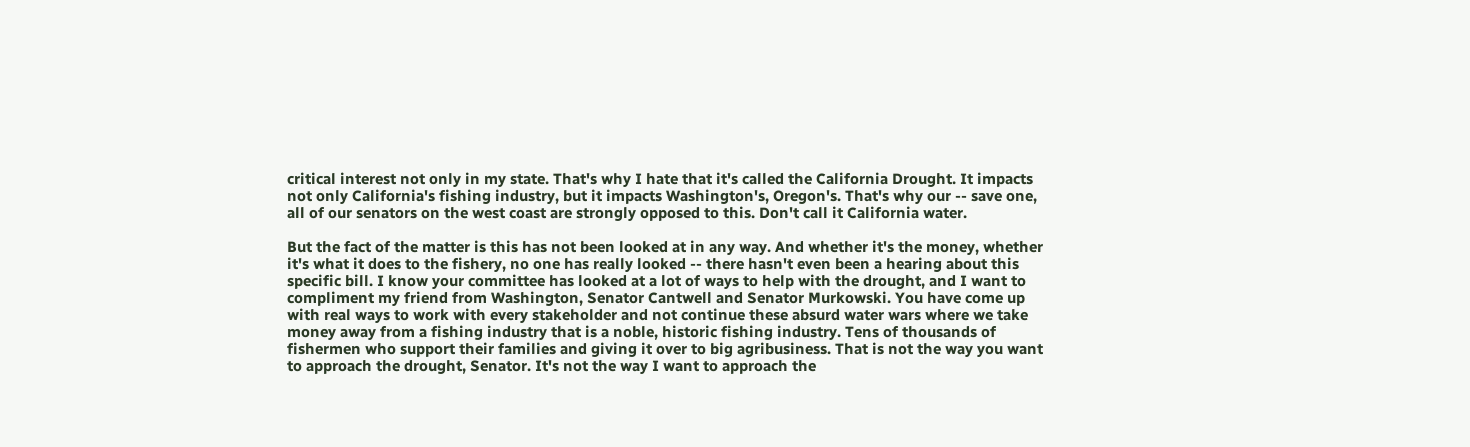critical interest not only in my state. That's why I hate that it's called the California Drought. It impacts not only California's fishing industry, but it impacts Washington's, Oregon's. That's why our -- save one, all of our senators on the west coast are strongly opposed to this. Don't call it California water.

But the fact of the matter is this has not been looked at in any way. And whether it's the money, whether it's what it does to the fishery, no one has really looked -- there hasn't even been a hearing about this specific bill. I know your committee has looked at a lot of ways to help with the drought, and I want to compliment my friend from Washington, Senator Cantwell and Senator Murkowski. You have come up with real ways to work with every stakeholder and not continue these absurd water wars where we take money away from a fishing industry that is a noble, historic fishing industry. Tens of thousands of fishermen who support their families and giving it over to big agribusiness. That is not the way you want to approach the drought, Senator. It's not the way I want to approach the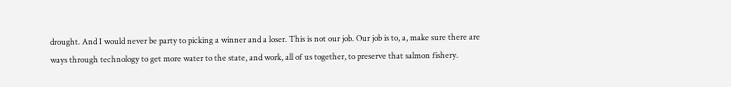drought. And I would never be party to picking a winner and a loser. This is not our job. Our job is to, a, make sure there are ways through technology to get more water to the state, and work, all of us together, to preserve that salmon fishery.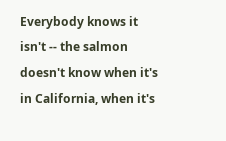Everybody knows it isn't -- the salmon doesn't know when it's in California, when it's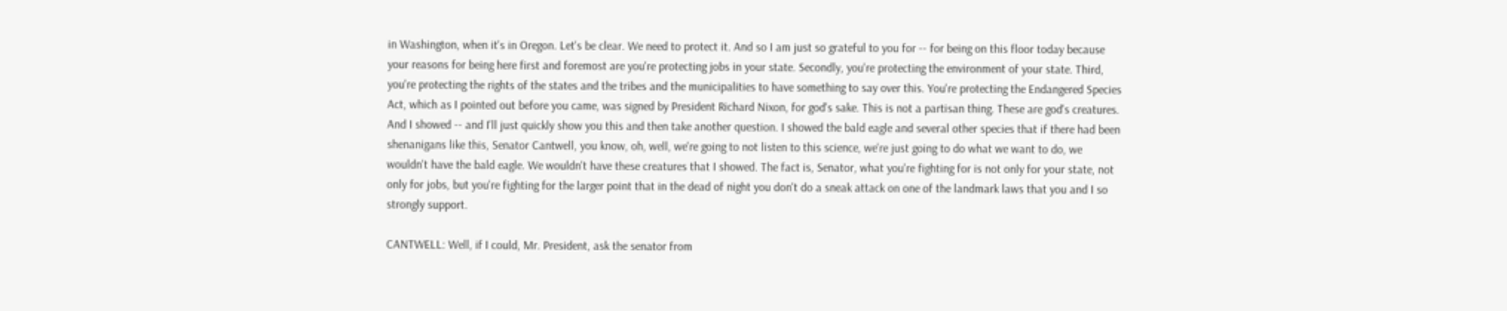in Washington, when it's in Oregon. Let's be clear. We need to protect it. And so I am just so grateful to you for -- for being on this floor today because your reasons for being here first and foremost are you're protecting jobs in your state. Secondly, you're protecting the environment of your state. Third, you're protecting the rights of the states and the tribes and the municipalities to have something to say over this. You're protecting the Endangered Species Act, which as I pointed out before you came, was signed by President Richard Nixon, for god's sake. This is not a partisan thing. These are god's creatures. And I showed -- and I'll just quickly show you this and then take another question. I showed the bald eagle and several other species that if there had been shenanigans like this, Senator Cantwell, you know, oh, well, we're going to not listen to this science, we're just going to do what we want to do, we wouldn't have the bald eagle. We wouldn't have these creatures that I showed. The fact is, Senator, what you're fighting for is not only for your state, not only for jobs, but you're fighting for the larger point that in the dead of night you don't do a sneak attack on one of the landmark laws that you and I so strongly support.

CANTWELL: Well, if I could, Mr. President, ask the senator from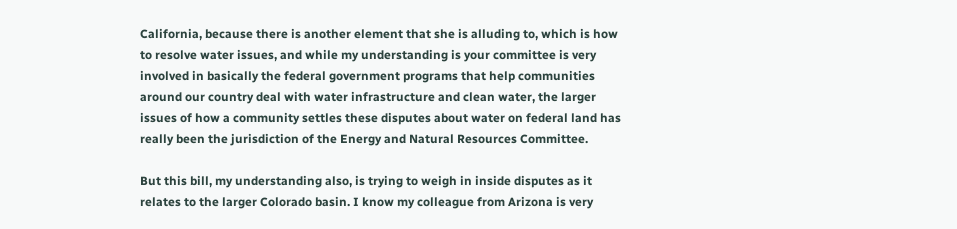California, because there is another element that she is alluding to, which is how to resolve water issues, and while my understanding is your committee is very involved in basically the federal government programs that help communities around our country deal with water infrastructure and clean water, the larger issues of how a community settles these disputes about water on federal land has really been the jurisdiction of the Energy and Natural Resources Committee.

But this bill, my understanding also, is trying to weigh in inside disputes as it relates to the larger Colorado basin. I know my colleague from Arizona is very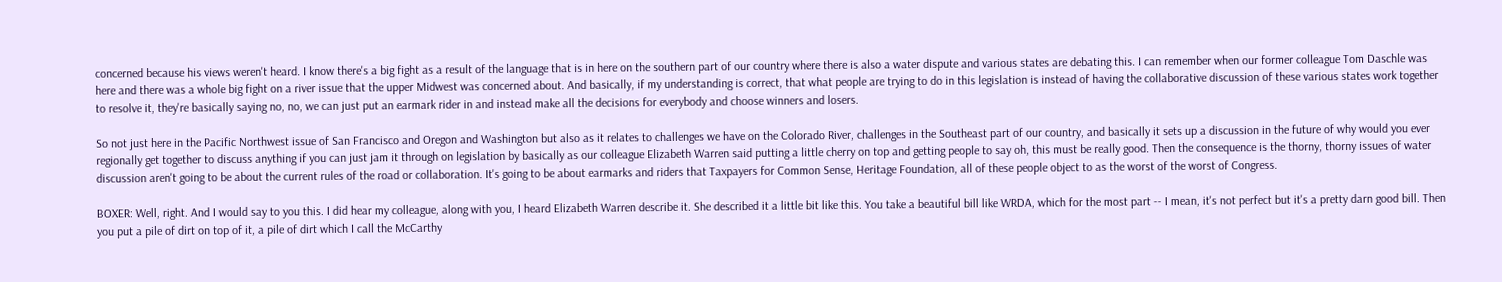concerned because his views weren't heard. I know there's a big fight as a result of the language that is in here on the southern part of our country where there is also a water dispute and various states are debating this. I can remember when our former colleague Tom Daschle was here and there was a whole big fight on a river issue that the upper Midwest was concerned about. And basically, if my understanding is correct, that what people are trying to do in this legislation is instead of having the collaborative discussion of these various states work together to resolve it, they're basically saying no, no, we can just put an earmark rider in and instead make all the decisions for everybody and choose winners and losers.

So not just here in the Pacific Northwest issue of San Francisco and Oregon and Washington but also as it relates to challenges we have on the Colorado River, challenges in the Southeast part of our country, and basically it sets up a discussion in the future of why would you ever regionally get together to discuss anything if you can just jam it through on legislation by basically as our colleague Elizabeth Warren said putting a little cherry on top and getting people to say oh, this must be really good. Then the consequence is the thorny, thorny issues of water discussion aren't going to be about the current rules of the road or collaboration. It's going to be about earmarks and riders that Taxpayers for Common Sense, Heritage Foundation, all of these people object to as the worst of the worst of Congress.

BOXER: Well, right. And I would say to you this. I did hear my colleague, along with you, I heard Elizabeth Warren describe it. She described it a little bit like this. You take a beautiful bill like WRDA, which for the most part -- I mean, it's not perfect but it's a pretty darn good bill. Then you put a pile of dirt on top of it, a pile of dirt which I call the McCarthy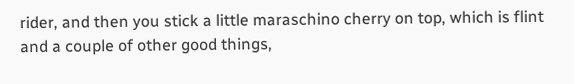rider, and then you stick a little maraschino cherry on top, which is flint and a couple of other good things,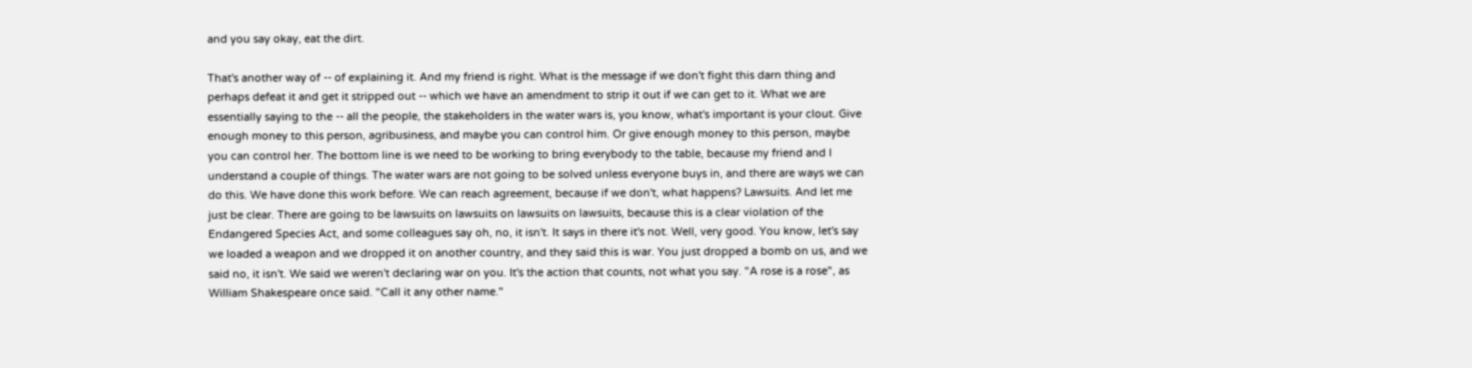and you say okay, eat the dirt.

That's another way of -- of explaining it. And my friend is right. What is the message if we don't fight this darn thing and perhaps defeat it and get it stripped out -- which we have an amendment to strip it out if we can get to it. What we are essentially saying to the -- all the people, the stakeholders in the water wars is, you know, what's important is your clout. Give enough money to this person, agribusiness, and maybe you can control him. Or give enough money to this person, maybe you can control her. The bottom line is we need to be working to bring everybody to the table, because my friend and I understand a couple of things. The water wars are not going to be solved unless everyone buys in, and there are ways we can do this. We have done this work before. We can reach agreement, because if we don't, what happens? Lawsuits. And let me just be clear. There are going to be lawsuits on lawsuits on lawsuits on lawsuits, because this is a clear violation of the Endangered Species Act, and some colleagues say oh, no, it isn't. It says in there it's not. Well, very good. You know, let's say we loaded a weapon and we dropped it on another country, and they said this is war. You just dropped a bomb on us, and we said no, it isn't. We said we weren't declaring war on you. It's the action that counts, not what you say. "A rose is a rose", as William Shakespeare once said. "Call it any other name."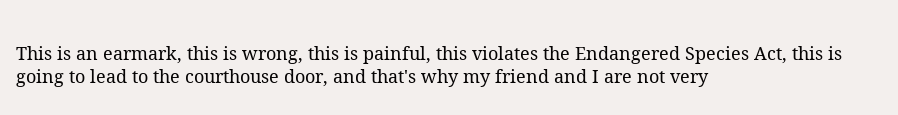This is an earmark, this is wrong, this is painful, this violates the Endangered Species Act, this is going to lead to the courthouse door, and that's why my friend and I are not very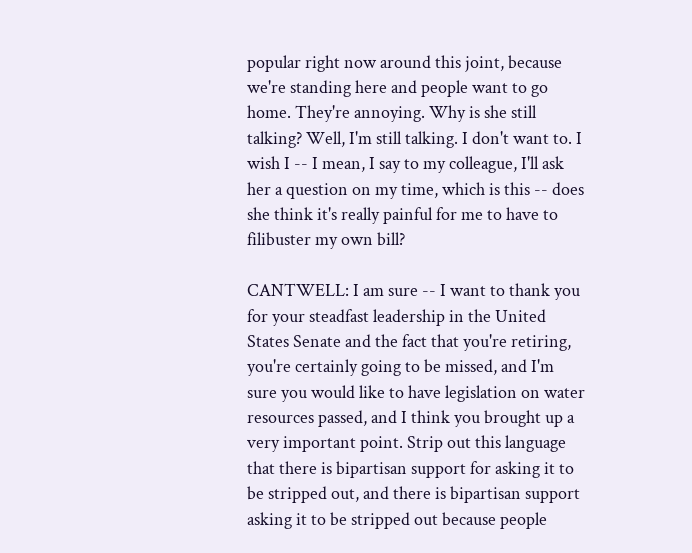popular right now around this joint, because we're standing here and people want to go home. They're annoying. Why is she still talking? Well, I'm still talking. I don't want to. I wish I -- I mean, I say to my colleague, I'll ask her a question on my time, which is this -- does she think it's really painful for me to have to filibuster my own bill?

CANTWELL: I am sure -- I want to thank you for your steadfast leadership in the United States Senate and the fact that you're retiring, you're certainly going to be missed, and I'm sure you would like to have legislation on water resources passed, and I think you brought up a very important point. Strip out this language that there is bipartisan support for asking it to be stripped out, and there is bipartisan support asking it to be stripped out because people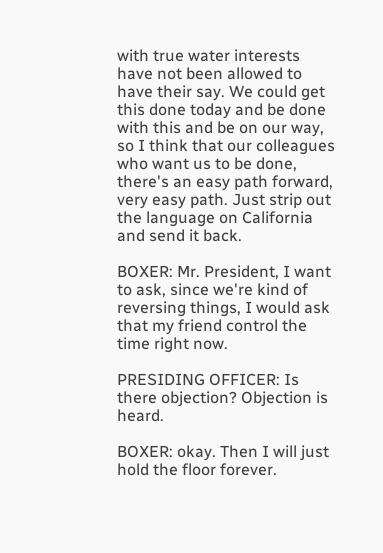with true water interests have not been allowed to have their say. We could get this done today and be done with this and be on our way, so I think that our colleagues who want us to be done, there's an easy path forward, very easy path. Just strip out the language on California and send it back.

BOXER: Mr. President, I want to ask, since we're kind of reversing things, I would ask that my friend control the time right now.

PRESIDING OFFICER: Is there objection? Objection is heard.

BOXER: okay. Then I will just hold the floor forever.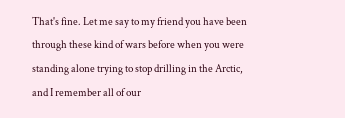That's fine. Let me say to my friend you have been through these kind of wars before when you were standing alone trying to stop drilling in the Arctic, and I remember all of our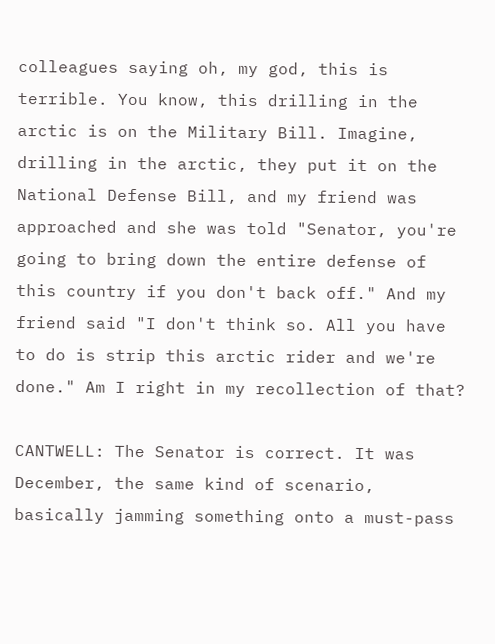colleagues saying oh, my god, this is terrible. You know, this drilling in the arctic is on the Military Bill. Imagine, drilling in the arctic, they put it on the National Defense Bill, and my friend was approached and she was told "Senator, you're going to bring down the entire defense of this country if you don't back off." And my friend said "I don't think so. All you have to do is strip this arctic rider and we're done." Am I right in my recollection of that?

CANTWELL: The Senator is correct. It was December, the same kind of scenario, basically jamming something onto a must-pass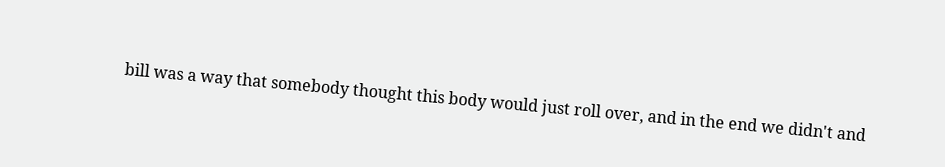bill was a way that somebody thought this body would just roll over, and in the end we didn't and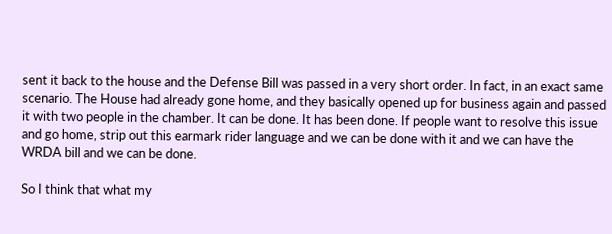sent it back to the house and the Defense Bill was passed in a very short order. In fact, in an exact same scenario. The House had already gone home, and they basically opened up for business again and passed it with two people in the chamber. It can be done. It has been done. If people want to resolve this issue and go home, strip out this earmark rider language and we can be done with it and we can have the WRDA bill and we can be done.

So I think that what my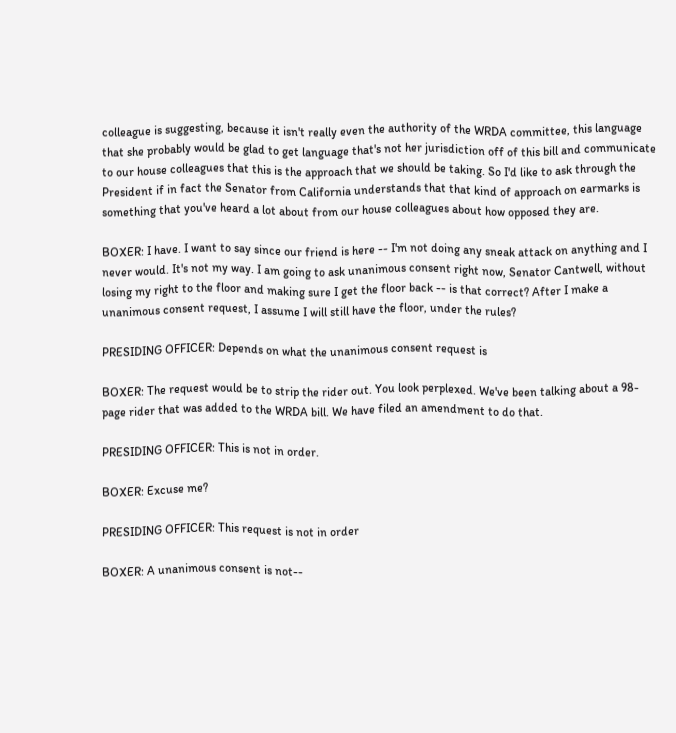colleague is suggesting, because it isn't really even the authority of the WRDA committee, this language that she probably would be glad to get language that's not her jurisdiction off of this bill and communicate to our house colleagues that this is the approach that we should be taking. So I'd like to ask through the President if in fact the Senator from California understands that that kind of approach on earmarks is something that you've heard a lot about from our house colleagues about how opposed they are.

BOXER: I have. I want to say since our friend is here -- I'm not doing any sneak attack on anything and I never would. It's not my way. I am going to ask unanimous consent right now, Senator Cantwell, without losing my right to the floor and making sure I get the floor back -- is that correct? After I make a unanimous consent request, I assume I will still have the floor, under the rules?

PRESIDING OFFICER: Depends on what the unanimous consent request is

BOXER: The request would be to strip the rider out. You look perplexed. We've been talking about a 98-page rider that was added to the WRDA bill. We have filed an amendment to do that.

PRESIDING OFFICER: This is not in order.

BOXER: Excuse me?

PRESIDING OFFICER: This request is not in order

BOXER: A unanimous consent is not--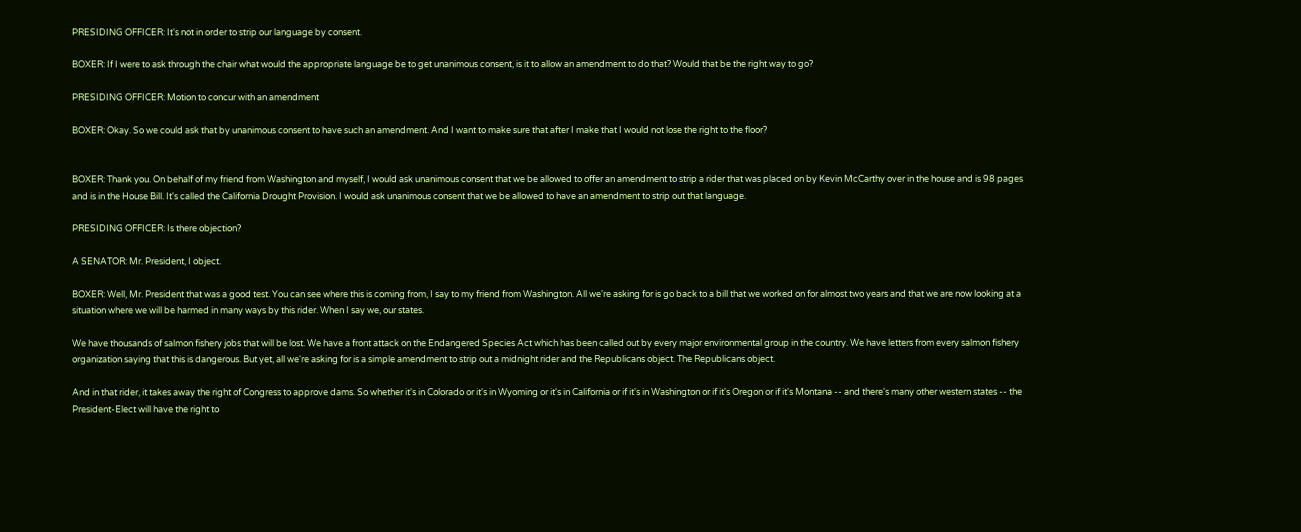PRESIDING OFFICER: It's not in order to strip our language by consent.

BOXER: If I were to ask through the chair what would the appropriate language be to get unanimous consent, is it to allow an amendment to do that? Would that be the right way to go?

PRESIDING OFFICER: Motion to concur with an amendment

BOXER: Okay. So we could ask that by unanimous consent to have such an amendment. And I want to make sure that after I make that I would not lose the right to the floor?


BOXER: Thank you. On behalf of my friend from Washington and myself, I would ask unanimous consent that we be allowed to offer an amendment to strip a rider that was placed on by Kevin McCarthy over in the house and is 98 pages and is in the House Bill. It's called the California Drought Provision. I would ask unanimous consent that we be allowed to have an amendment to strip out that language.

PRESIDING OFFICER: Is there objection?

A SENATOR: Mr. President, I object.

BOXER: Well, Mr. President that was a good test. You can see where this is coming from, I say to my friend from Washington. All we're asking for is go back to a bill that we worked on for almost two years and that we are now looking at a situation where we will be harmed in many ways by this rider. When I say we, our states.

We have thousands of salmon fishery jobs that will be lost. We have a front attack on the Endangered Species Act which has been called out by every major environmental group in the country. We have letters from every salmon fishery organization saying that this is dangerous. But yet, all we're asking for is a simple amendment to strip out a midnight rider and the Republicans object. The Republicans object.

And in that rider, it takes away the right of Congress to approve dams. So whether it's in Colorado or it's in Wyoming or it's in California or if it's in Washington or if it's Oregon or if it's Montana -- and there's many other western states -- the President-Elect will have the right to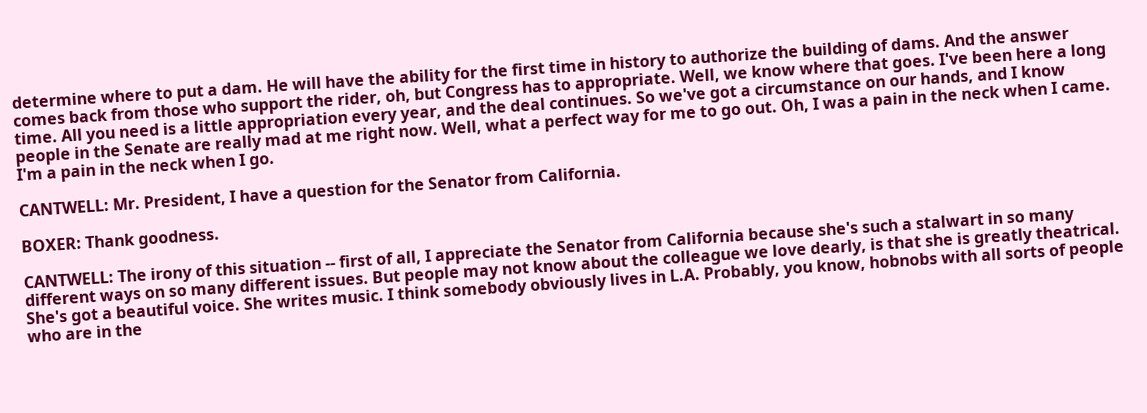determine where to put a dam. He will have the ability for the first time in history to authorize the building of dams. And the answer comes back from those who support the rider, oh, but Congress has to appropriate. Well, we know where that goes. I've been here a long time. All you need is a little appropriation every year, and the deal continues. So we've got a circumstance on our hands, and I know people in the Senate are really mad at me right now. Well, what a perfect way for me to go out. Oh, I was a pain in the neck when I came. I'm a pain in the neck when I go.

CANTWELL: Mr. President, I have a question for the Senator from California.

BOXER: Thank goodness.

CANTWELL: The irony of this situation -- first of all, I appreciate the Senator from California because she's such a stalwart in so many different ways on so many different issues. But people may not know about the colleague we love dearly, is that she is greatly theatrical. She's got a beautiful voice. She writes music. I think somebody obviously lives in L.A. Probably, you know, hobnobs with all sorts of people who are in the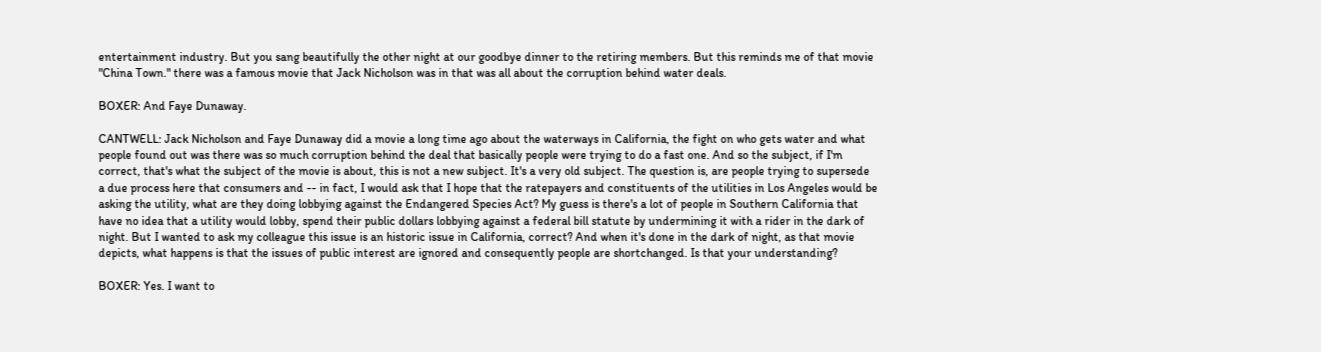entertainment industry. But you sang beautifully the other night at our goodbye dinner to the retiring members. But this reminds me of that movie "China Town." there was a famous movie that Jack Nicholson was in that was all about the corruption behind water deals.

BOXER: And Faye Dunaway.

CANTWELL: Jack Nicholson and Faye Dunaway did a movie a long time ago about the waterways in California, the fight on who gets water and what people found out was there was so much corruption behind the deal that basically people were trying to do a fast one. And so the subject, if I'm correct, that's what the subject of the movie is about, this is not a new subject. It's a very old subject. The question is, are people trying to supersede a due process here that consumers and -- in fact, I would ask that I hope that the ratepayers and constituents of the utilities in Los Angeles would be asking the utility, what are they doing lobbying against the Endangered Species Act? My guess is there's a lot of people in Southern California that have no idea that a utility would lobby, spend their public dollars lobbying against a federal bill statute by undermining it with a rider in the dark of night. But I wanted to ask my colleague this issue is an historic issue in California, correct? And when it's done in the dark of night, as that movie depicts, what happens is that the issues of public interest are ignored and consequently people are shortchanged. Is that your understanding?

BOXER: Yes. I want to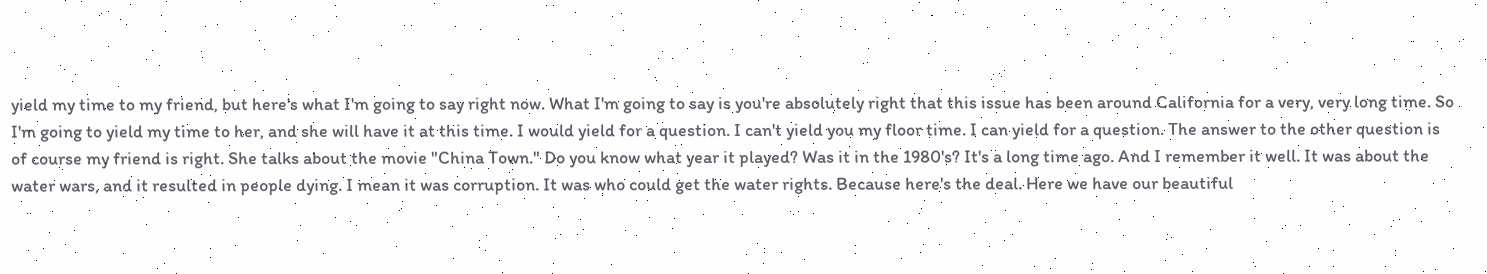yield my time to my friend, but here's what I'm going to say right now. What I'm going to say is you're absolutely right that this issue has been around California for a very, very long time. So I'm going to yield my time to her, and she will have it at this time. I would yield for a question. I can't yield you my floor time. I can yield for a question. The answer to the other question is of course my friend is right. She talks about the movie "China Town." Do you know what year it played? Was it in the 1980's? It's a long time ago. And I remember it well. It was about the water wars, and it resulted in people dying. I mean it was corruption. It was who could get the water rights. Because here's the deal. Here we have our beautiful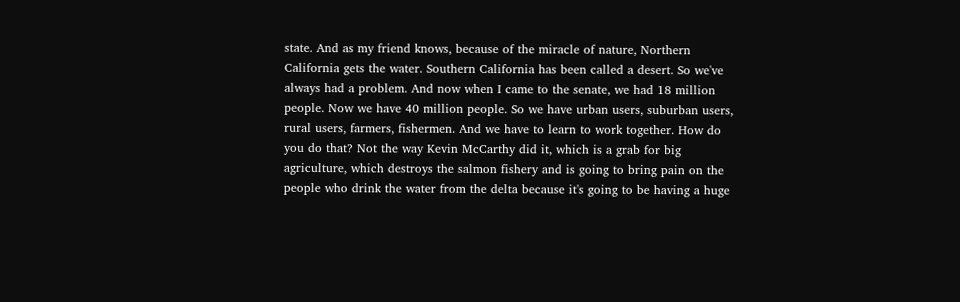state. And as my friend knows, because of the miracle of nature, Northern California gets the water. Southern California has been called a desert. So we've always had a problem. And now when I came to the senate, we had 18 million people. Now we have 40 million people. So we have urban users, suburban users, rural users, farmers, fishermen. And we have to learn to work together. How do you do that? Not the way Kevin McCarthy did it, which is a grab for big agriculture, which destroys the salmon fishery and is going to bring pain on the people who drink the water from the delta because it's going to be having a huge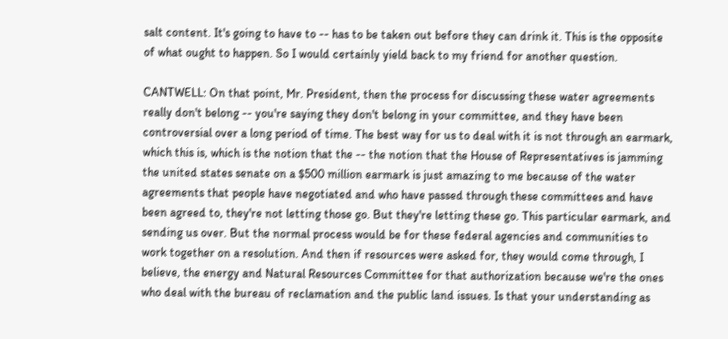salt content. It's going to have to -- has to be taken out before they can drink it. This is the opposite of what ought to happen. So I would certainly yield back to my friend for another question.

CANTWELL: On that point, Mr. President, then the process for discussing these water agreements really don't belong -- you're saying they don't belong in your committee, and they have been controversial over a long period of time. The best way for us to deal with it is not through an earmark, which this is, which is the notion that the -- the notion that the House of Representatives is jamming the united states senate on a $500 million earmark is just amazing to me because of the water agreements that people have negotiated and who have passed through these committees and have been agreed to, they're not letting those go. But they're letting these go. This particular earmark, and sending us over. But the normal process would be for these federal agencies and communities to work together on a resolution. And then if resources were asked for, they would come through, I believe, the energy and Natural Resources Committee for that authorization because we're the ones who deal with the bureau of reclamation and the public land issues. Is that your understanding as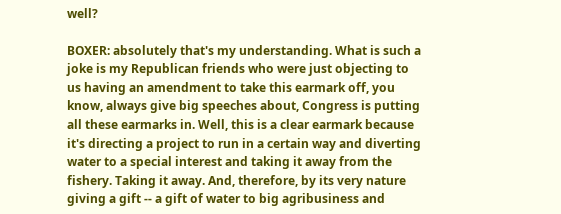well?

BOXER: absolutely that's my understanding. What is such a joke is my Republican friends who were just objecting to us having an amendment to take this earmark off, you know, always give big speeches about, Congress is putting all these earmarks in. Well, this is a clear earmark because it's directing a project to run in a certain way and diverting water to a special interest and taking it away from the fishery. Taking it away. And, therefore, by its very nature giving a gift -- a gift of water to big agribusiness and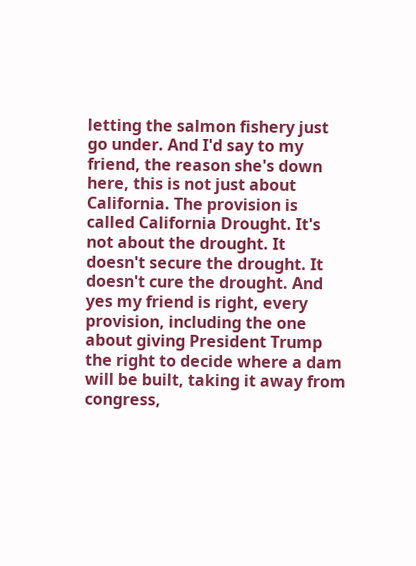letting the salmon fishery just go under. And I'd say to my friend, the reason she's down here, this is not just about California. The provision is called California Drought. It's not about the drought. It doesn't secure the drought. It doesn't cure the drought. And yes my friend is right, every provision, including the one about giving President Trump the right to decide where a dam will be built, taking it away from congress,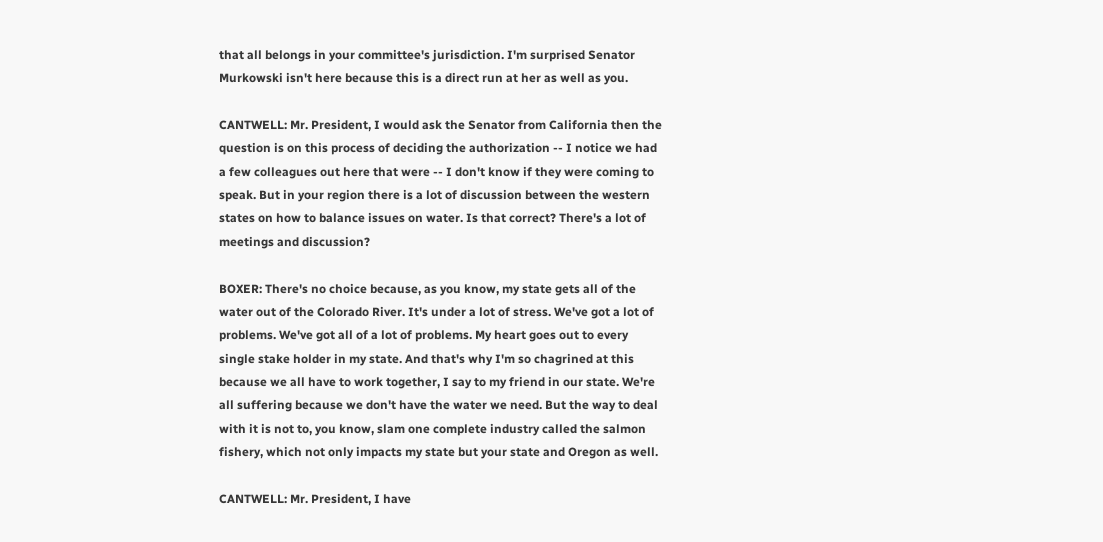that all belongs in your committee's jurisdiction. I'm surprised Senator Murkowski isn't here because this is a direct run at her as well as you.

CANTWELL: Mr. President, I would ask the Senator from California then the question is on this process of deciding the authorization -- I notice we had a few colleagues out here that were -- I don't know if they were coming to speak. But in your region there is a lot of discussion between the western states on how to balance issues on water. Is that correct? There's a lot of meetings and discussion?

BOXER: There's no choice because, as you know, my state gets all of the water out of the Colorado River. It's under a lot of stress. We've got a lot of problems. We've got all of a lot of problems. My heart goes out to every single stake holder in my state. And that's why I'm so chagrined at this because we all have to work together, I say to my friend in our state. We're all suffering because we don't have the water we need. But the way to deal with it is not to, you know, slam one complete industry called the salmon fishery, which not only impacts my state but your state and Oregon as well.

CANTWELL: Mr. President, I have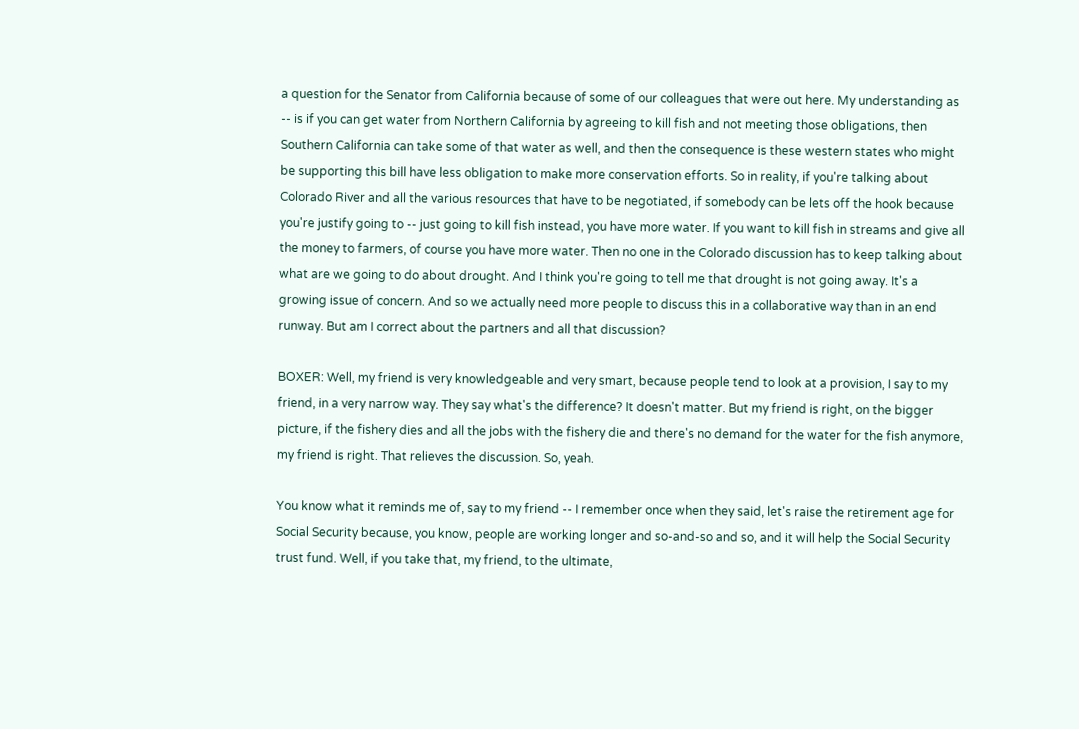a question for the Senator from California because of some of our colleagues that were out here. My understanding as -- is if you can get water from Northern California by agreeing to kill fish and not meeting those obligations, then Southern California can take some of that water as well, and then the consequence is these western states who might be supporting this bill have less obligation to make more conservation efforts. So in reality, if you're talking about Colorado River and all the various resources that have to be negotiated, if somebody can be lets off the hook because you're justify going to -- just going to kill fish instead, you have more water. If you want to kill fish in streams and give all the money to farmers, of course you have more water. Then no one in the Colorado discussion has to keep talking about what are we going to do about drought. And I think you're going to tell me that drought is not going away. It's a growing issue of concern. And so we actually need more people to discuss this in a collaborative way than in an end runway. But am I correct about the partners and all that discussion?

BOXER: Well, my friend is very knowledgeable and very smart, because people tend to look at a provision, I say to my friend, in a very narrow way. They say what's the difference? It doesn't matter. But my friend is right, on the bigger picture, if the fishery dies and all the jobs with the fishery die and there's no demand for the water for the fish anymore, my friend is right. That relieves the discussion. So, yeah.

You know what it reminds me of, say to my friend -- I remember once when they said, let's raise the retirement age for Social Security because, you know, people are working longer and so-and-so and so, and it will help the Social Security trust fund. Well, if you take that, my friend, to the ultimate,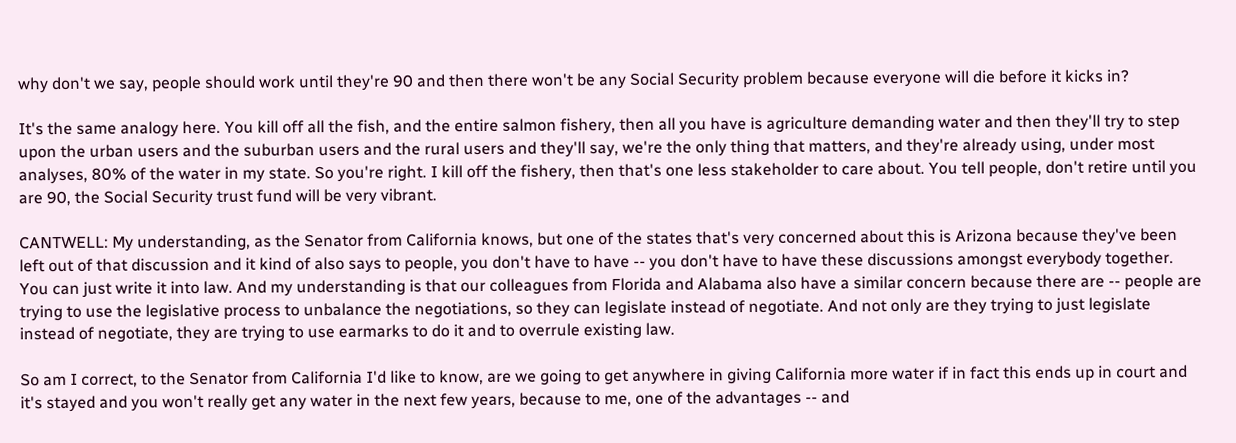why don't we say, people should work until they're 90 and then there won't be any Social Security problem because everyone will die before it kicks in?

It's the same analogy here. You kill off all the fish, and the entire salmon fishery, then all you have is agriculture demanding water and then they'll try to step upon the urban users and the suburban users and the rural users and they'll say, we're the only thing that matters, and they're already using, under most analyses, 80% of the water in my state. So you're right. I kill off the fishery, then that's one less stakeholder to care about. You tell people, don't retire until you are 90, the Social Security trust fund will be very vibrant.

CANTWELL: My understanding, as the Senator from California knows, but one of the states that's very concerned about this is Arizona because they've been left out of that discussion and it kind of also says to people, you don't have to have -- you don't have to have these discussions amongst everybody together. You can just write it into law. And my understanding is that our colleagues from Florida and Alabama also have a similar concern because there are -- people are trying to use the legislative process to unbalance the negotiations, so they can legislate instead of negotiate. And not only are they trying to just legislate instead of negotiate, they are trying to use earmarks to do it and to overrule existing law.

So am I correct, to the Senator from California I'd like to know, are we going to get anywhere in giving California more water if in fact this ends up in court and it's stayed and you won't really get any water in the next few years, because to me, one of the advantages -- and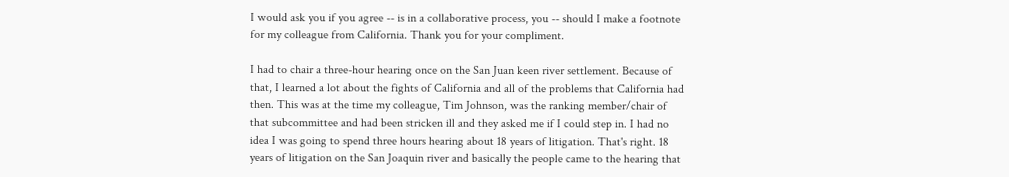I would ask you if you agree -- is in a collaborative process, you -- should I make a footnote for my colleague from California. Thank you for your compliment.

I had to chair a three-hour hearing once on the San Juan keen river settlement. Because of that, I learned a lot about the fights of California and all of the problems that California had then. This was at the time my colleague, Tim Johnson, was the ranking member/chair of that subcommittee and had been stricken ill and they asked me if I could step in. I had no idea I was going to spend three hours hearing about 18 years of litigation. That's right. 18 years of litigation on the San Joaquin river and basically the people came to the hearing that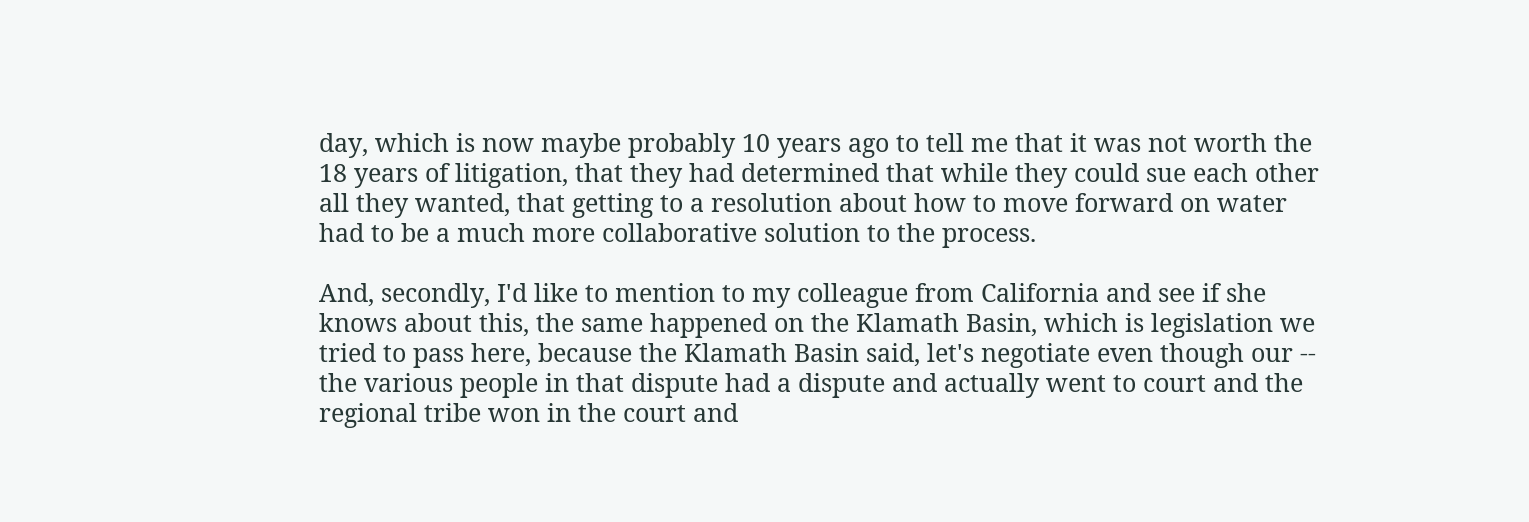day, which is now maybe probably 10 years ago to tell me that it was not worth the 18 years of litigation, that they had determined that while they could sue each other all they wanted, that getting to a resolution about how to move forward on water had to be a much more collaborative solution to the process.

And, secondly, I'd like to mention to my colleague from California and see if she knows about this, the same happened on the Klamath Basin, which is legislation we tried to pass here, because the Klamath Basin said, let's negotiate even though our -- the various people in that dispute had a dispute and actually went to court and the regional tribe won in the court and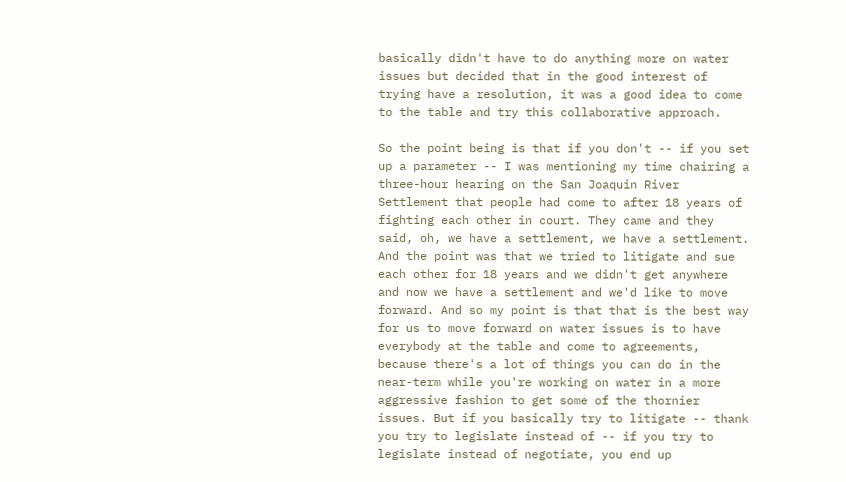basically didn't have to do anything more on water issues but decided that in the good interest of trying have a resolution, it was a good idea to come to the table and try this collaborative approach.

So the point being is that if you don't -- if you set up a parameter -- I was mentioning my time chairing a three-hour hearing on the San Joaquin River Settlement that people had come to after 18 years of fighting each other in court. They came and they said, oh, we have a settlement, we have a settlement. And the point was that we tried to litigate and sue each other for 18 years and we didn't get anywhere and now we have a settlement and we'd like to move forward. And so my point is that that is the best way for us to move forward on water issues is to have everybody at the table and come to agreements, because there's a lot of things you can do in the near-term while you're working on water in a more aggressive fashion to get some of the thornier issues. But if you basically try to litigate -- thank you try to legislate instead of -- if you try to legislate instead of negotiate, you end up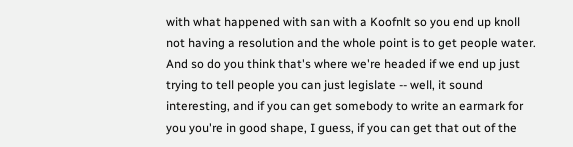with what happened with san with a Koofnlt so you end up knoll not having a resolution and the whole point is to get people water. And so do you think that's where we're headed if we end up just trying to tell people you can just legislate -- well, it sound interesting, and if you can get somebody to write an earmark for you you're in good shape, I guess, if you can get that out of the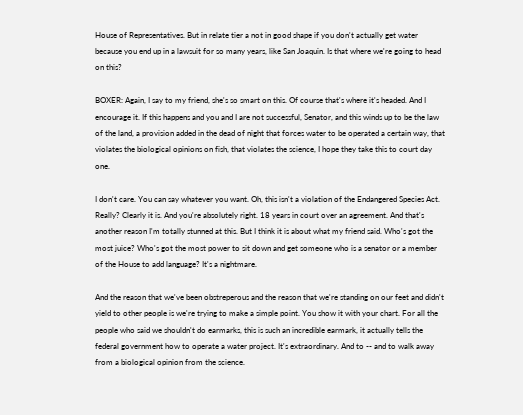House of Representatives. But in relate tier a not in good shape if you don't actually get water because you end up in a lawsuit for so many years, like San Joaquin. Is that where we're going to head on this?

BOXER: Again, I say to my friend, she's so smart on this. Of course that's where it's headed. And I encourage it. If this happens and you and I are not successful, Senator, and this winds up to be the law of the land, a provision added in the dead of night that forces water to be operated a certain way, that violates the biological opinions on fish, that violates the science, I hope they take this to court day one.

I don't care. You can say whatever you want. Oh, this isn't a violation of the Endangered Species Act. Really? Clearly it is. And you're absolutely right. 18 years in court over an agreement. And that's another reason I'm totally stunned at this. But I think it is about what my friend said. Who's got the most juice? Who's got the most power to sit down and get someone who is a senator or a member of the House to add language? It's a nightmare.

And the reason that we've been obstreperous and the reason that we're standing on our feet and didn't yield to other people is we're trying to make a simple point. You show it with your chart. For all the people who said we shouldn't do earmarks, this is such an incredible earmark, it actually tells the federal government how to operate a water project. It's extraordinary. And to -- and to walk away from a biological opinion from the science.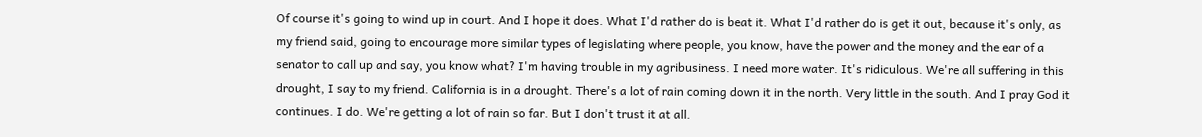Of course it's going to wind up in court. And I hope it does. What I'd rather do is beat it. What I'd rather do is get it out, because it's only, as my friend said, going to encourage more similar types of legislating where people, you know, have the power and the money and the ear of a senator to call up and say, you know what? I'm having trouble in my agribusiness. I need more water. It's ridiculous. We're all suffering in this drought, I say to my friend. California is in a drought. There's a lot of rain coming down it in the north. Very little in the south. And I pray God it continues. I do. We're getting a lot of rain so far. But I don't trust it at all.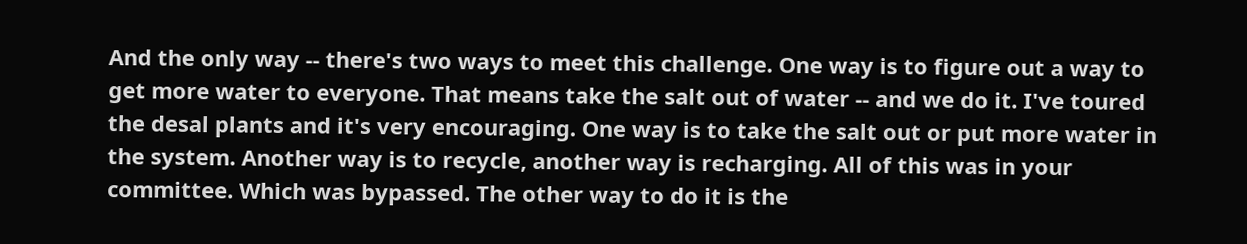And the only way -- there's two ways to meet this challenge. One way is to figure out a way to get more water to everyone. That means take the salt out of water -- and we do it. I've toured the desal plants and it's very encouraging. One way is to take the salt out or put more water in the system. Another way is to recycle, another way is recharging. All of this was in your committee. Which was bypassed. The other way to do it is the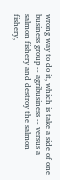wrong way to do it, which is take a side of one business group -- agribusiness -- versus a salmon fishery and destroy the salmon fishery,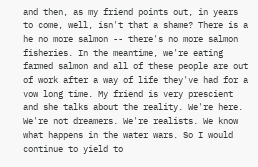and then, as my friend points out, in years to come, well, isn't that a shame? There is a he no more salmon -- there's no more salmon fisheries. In the meantime, we're eating farmed salmon and all of these people are out of work after a way of life they've had for a vow long time. My friend is very prescient and she talks about the reality. We're here. We're not dreamers. We're realists. We know what happens in the water wars. So I would continue to yield to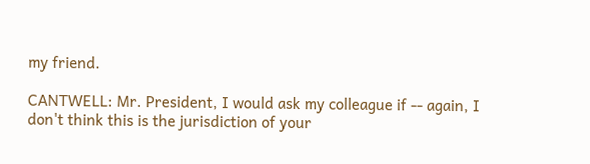my friend.

CANTWELL: Mr. President, I would ask my colleague if -- again, I don't think this is the jurisdiction of your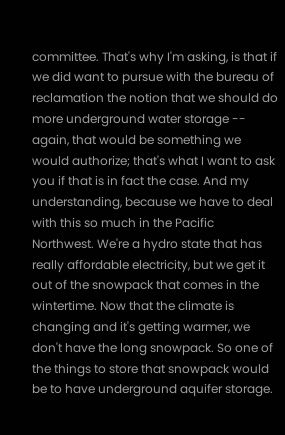committee. That's why I'm asking, is that if we did want to pursue with the bureau of reclamation the notion that we should do more underground water storage -- again, that would be something we would authorize; that's what I want to ask you if that is in fact the case. And my understanding, because we have to deal with this so much in the Pacific Northwest. We're a hydro state that has really affordable electricity, but we get it out of the snowpack that comes in the wintertime. Now that the climate is changing and it's getting warmer, we don't have the long snowpack. So one of the things to store that snowpack would be to have underground aquifer storage.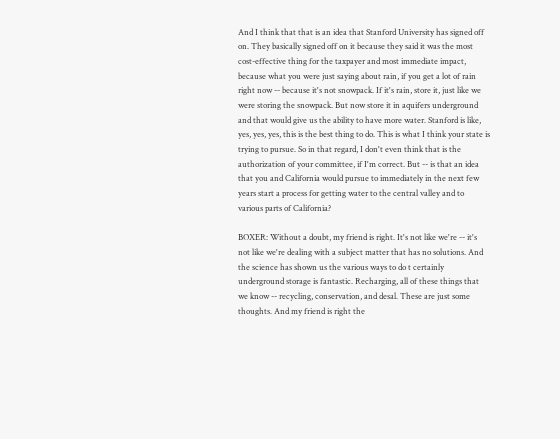And I think that that is an idea that Stanford University has signed off on. They basically signed off on it because they said it was the most cost-effective thing for the taxpayer and most immediate impact, because what you were just saying about rain, if you get a lot of rain right now -- because it's not snowpack. If it's rain, store it, just like we were storing the snowpack. But now store it in aquifers underground and that would give us the ability to have more water. Stanford is like, yes, yes, yes, this is the best thing to do. This is what I think your state is trying to pursue. So in that regard, I don't even think that is the authorization of your committee, if I'm correct. But -- is that an idea that you and California would pursue to immediately in the next few years start a process for getting water to the central valley and to various parts of California?

BOXER: Without a doubt, my friend is right. It's not like we're -- it's not like we're dealing with a subject matter that has no solutions. And the science has shown us the various ways to do t certainly underground storage is fantastic. Recharging, all of these things that we know -- recycling, conservation, and desal. These are just some thoughts. And my friend is right the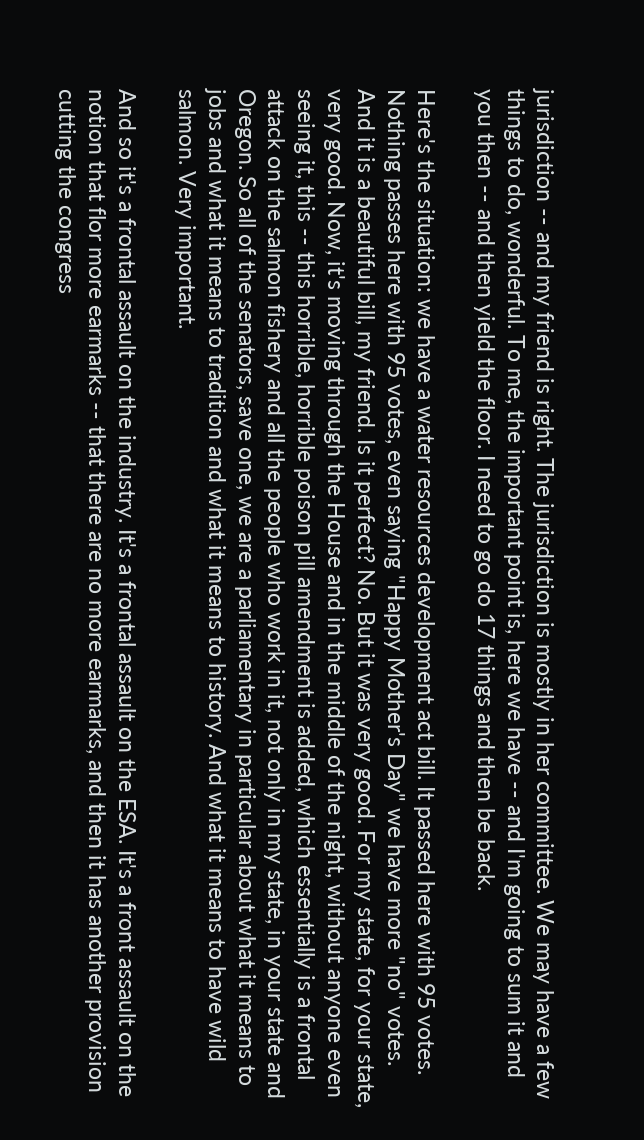jurisdiction -- and my friend is right. The jurisdiction is mostly in her committee. We may have a few things to do, wonderful. To me, the important point is, here we have -- and I'm going to sum it and you then -- and then yield the floor. I need to go do 17 things and then be back.

Here's the situation: we have a water resources development act bill. It passed here with 95 votes. Nothing passes here with 95 votes, even saying "Happy Mother's Day" we have more "no" votes. And it is a beautiful bill, my friend. Is it perfect? No. But it was very good. For my state, for your state, very good. Now, it's moving through the House and in the middle of the night, without anyone even seeing it, this -- this horrible, horrible poison pill amendment is added, which essentially is a frontal attack on the salmon fishery and all the people who work in it, not only in my state, in your state and Oregon. So all of the senators, save one, we are a parliamentary in particular about what it means to jobs and what it means to tradition and what it means to history. And what it means to have wild salmon. Very important.

And so it's a frontal assault on the industry. It's a frontal assault on the ESA. It's a front assault on the notion that flor more earmarks -- that there are no more earmarks, and then it has another provision cutting the congress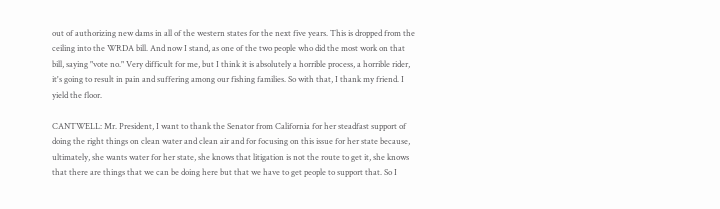out of authorizing new dams in all of the western states for the next five years. This is dropped from the ceiling into the WRDA bill. And now I stand, as one of the two people who did the most work on that bill, saying "vote no." Very difficult for me, but I think it is absolutely a horrible process, a horrible rider, it's going to result in pain and suffering among our fishing families. So with that, I thank my friend. I yield the floor.

CANTWELL: Mr. President, I want to thank the Senator from California for her steadfast support of doing the right things on clean water and clean air and for focusing on this issue for her state because, ultimately, she wants water for her state, she knows that litigation is not the route to get it, she knows that there are things that we can be doing here but that we have to get people to support that. So I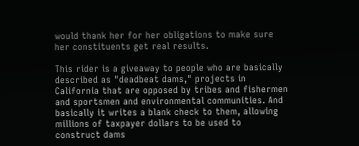would thank her for her obligations to make sure her constituents get real results.

This rider is a giveaway to people who are basically described as "deadbeat dams," projects in California that are opposed by tribes and fishermen and sportsmen and environmental communities. And basically it writes a blank check to them, allowing millions of taxpayer dollars to be used to construct dams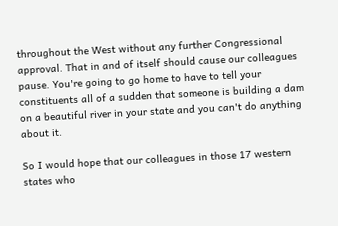throughout the West without any further Congressional approval. That in and of itself should cause our colleagues pause. You're going to go home to have to tell your constituents all of a sudden that someone is building a dam on a beautiful river in your state and you can't do anything about it.

So I would hope that our colleagues in those 17 western states who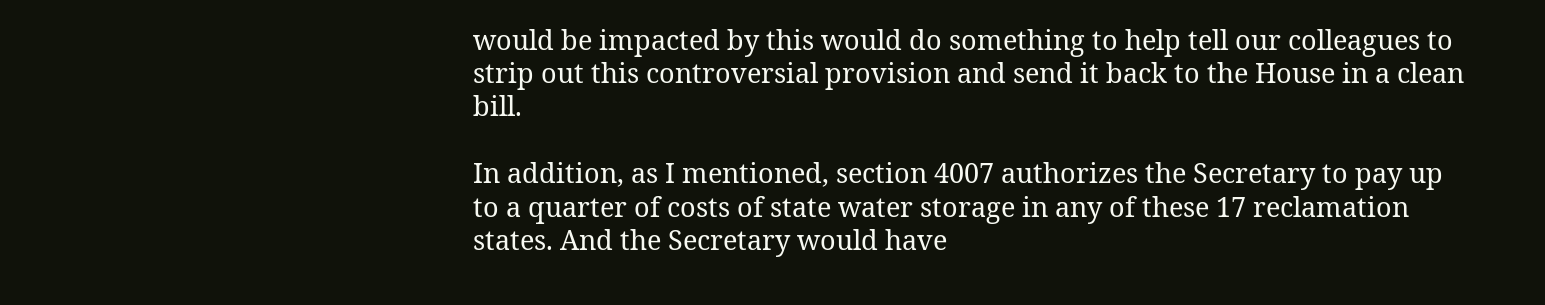would be impacted by this would do something to help tell our colleagues to strip out this controversial provision and send it back to the House in a clean bill.

In addition, as I mentioned, section 4007 authorizes the Secretary to pay up to a quarter of costs of state water storage in any of these 17 reclamation states. And the Secretary would have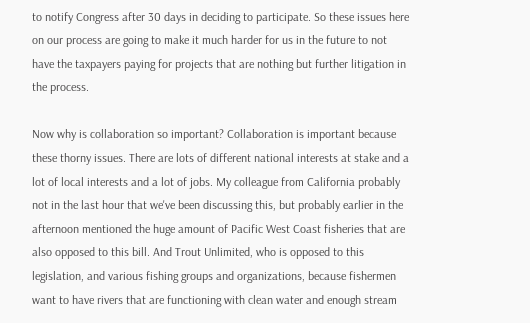to notify Congress after 30 days in deciding to participate. So these issues here on our process are going to make it much harder for us in the future to not have the taxpayers paying for projects that are nothing but further litigation in the process.

Now why is collaboration so important? Collaboration is important because these thorny issues. There are lots of different national interests at stake and a lot of local interests and a lot of jobs. My colleague from California probably not in the last hour that we've been discussing this, but probably earlier in the afternoon mentioned the huge amount of Pacific West Coast fisheries that are also opposed to this bill. And Trout Unlimited, who is opposed to this legislation, and various fishing groups and organizations, because fishermen want to have rivers that are functioning with clean water and enough stream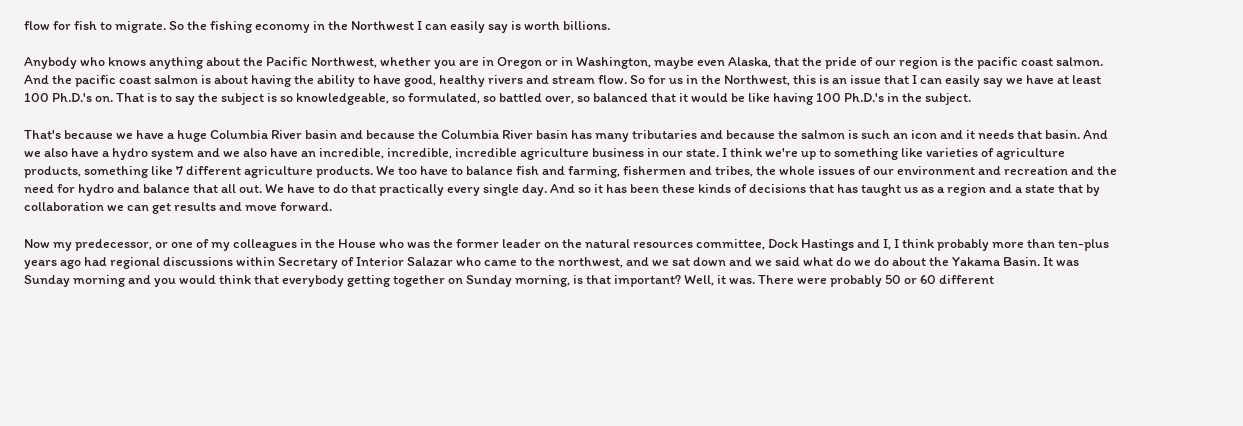flow for fish to migrate. So the fishing economy in the Northwest I can easily say is worth billions.

Anybody who knows anything about the Pacific Northwest, whether you are in Oregon or in Washington, maybe even Alaska, that the pride of our region is the pacific coast salmon. And the pacific coast salmon is about having the ability to have good, healthy rivers and stream flow. So for us in the Northwest, this is an issue that I can easily say we have at least 100 Ph.D.'s on. That is to say the subject is so knowledgeable, so formulated, so battled over, so balanced that it would be like having 100 Ph.D.'s in the subject.

That's because we have a huge Columbia River basin and because the Columbia River basin has many tributaries and because the salmon is such an icon and it needs that basin. And we also have a hydro system and we also have an incredible, incredible, incredible agriculture business in our state. I think we're up to something like varieties of agriculture products, something like 7 different agriculture products. We too have to balance fish and farming, fishermen and tribes, the whole issues of our environment and recreation and the need for hydro and balance that all out. We have to do that practically every single day. And so it has been these kinds of decisions that has taught us as a region and a state that by collaboration we can get results and move forward.

Now my predecessor, or one of my colleagues in the House who was the former leader on the natural resources committee, Dock Hastings and I, I think probably more than ten-plus years ago had regional discussions within Secretary of Interior Salazar who came to the northwest, and we sat down and we said what do we do about the Yakama Basin. It was Sunday morning and you would think that everybody getting together on Sunday morning, is that important? Well, it was. There were probably 50 or 60 different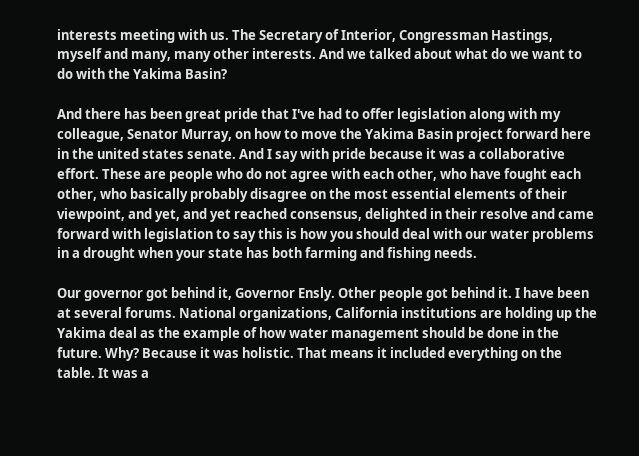interests meeting with us. The Secretary of Interior, Congressman Hastings, myself and many, many other interests. And we talked about what do we want to do with the Yakima Basin?

And there has been great pride that I've had to offer legislation along with my colleague, Senator Murray, on how to move the Yakima Basin project forward here in the united states senate. And I say with pride because it was a collaborative effort. These are people who do not agree with each other, who have fought each other, who basically probably disagree on the most essential elements of their viewpoint, and yet, and yet reached consensus, delighted in their resolve and came forward with legislation to say this is how you should deal with our water problems in a drought when your state has both farming and fishing needs.

Our governor got behind it, Governor Ensly. Other people got behind it. I have been at several forums. National organizations, California institutions are holding up the Yakima deal as the example of how water management should be done in the future. Why? Because it was holistic. That means it included everything on the table. It was a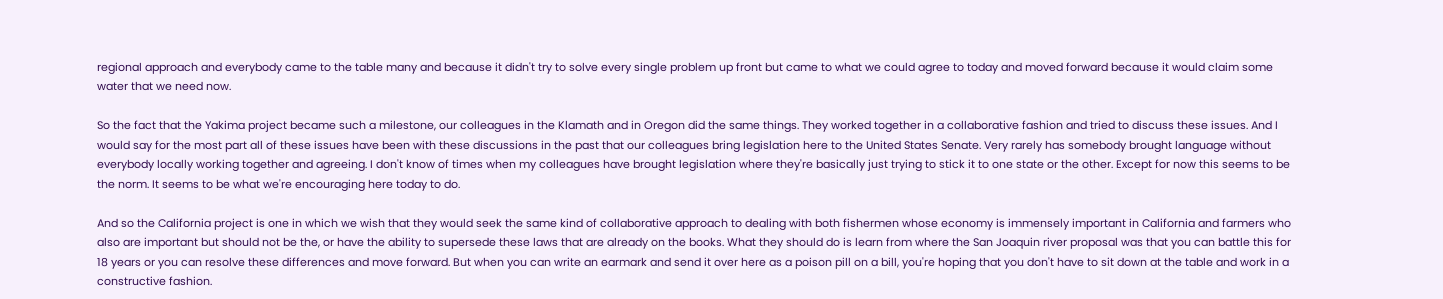regional approach and everybody came to the table many and because it didn't try to solve every single problem up front but came to what we could agree to today and moved forward because it would claim some water that we need now.

So the fact that the Yakima project became such a milestone, our colleagues in the Klamath and in Oregon did the same things. They worked together in a collaborative fashion and tried to discuss these issues. And I would say for the most part all of these issues have been with these discussions in the past that our colleagues bring legislation here to the United States Senate. Very rarely has somebody brought language without everybody locally working together and agreeing. I don't know of times when my colleagues have brought legislation where they're basically just trying to stick it to one state or the other. Except for now this seems to be the norm. It seems to be what we're encouraging here today to do.

And so the California project is one in which we wish that they would seek the same kind of collaborative approach to dealing with both fishermen whose economy is immensely important in California and farmers who also are important but should not be the, or have the ability to supersede these laws that are already on the books. What they should do is learn from where the San Joaquin river proposal was that you can battle this for 18 years or you can resolve these differences and move forward. But when you can write an earmark and send it over here as a poison pill on a bill, you're hoping that you don't have to sit down at the table and work in a constructive fashion.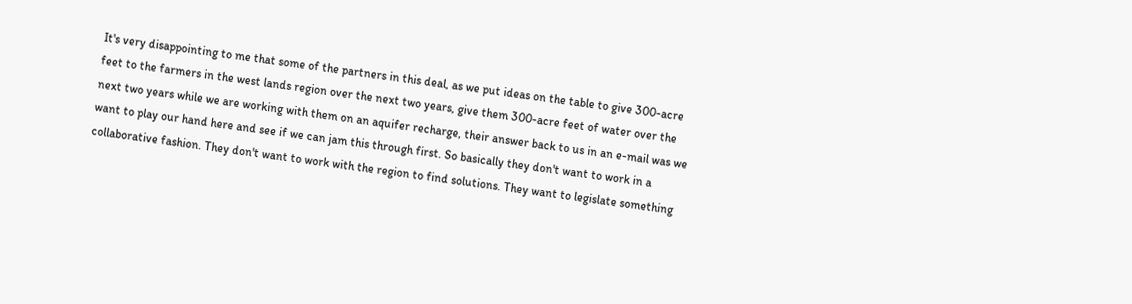It's very disappointing to me that some of the partners in this deal, as we put ideas on the table to give 300-acre feet to the farmers in the west lands region over the next two years, give them 300-acre feet of water over the next two years while we are working with them on an aquifer recharge, their answer back to us in an e-mail was we want to play our hand here and see if we can jam this through first. So basically they don't want to work in a collaborative fashion. They don't want to work with the region to find solutions. They want to legislate something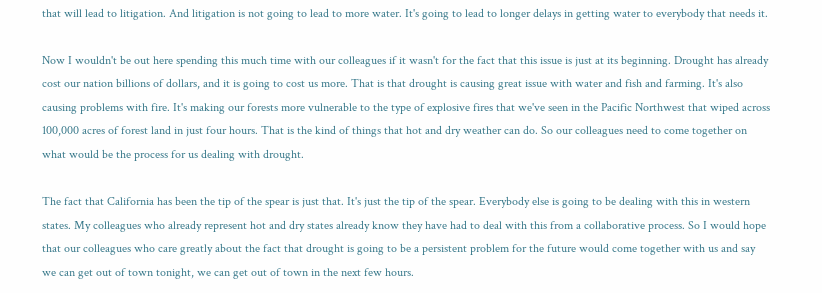that will lead to litigation. And litigation is not going to lead to more water. It's going to lead to longer delays in getting water to everybody that needs it.

Now I wouldn't be out here spending this much time with our colleagues if it wasn't for the fact that this issue is just at its beginning. Drought has already cost our nation billions of dollars, and it is going to cost us more. That is that drought is causing great issue with water and fish and farming. It's also causing problems with fire. It's making our forests more vulnerable to the type of explosive fires that we've seen in the Pacific Northwest that wiped across 100,000 acres of forest land in just four hours. That is the kind of things that hot and dry weather can do. So our colleagues need to come together on what would be the process for us dealing with drought.

The fact that California has been the tip of the spear is just that. It's just the tip of the spear. Everybody else is going to be dealing with this in western states. My colleagues who already represent hot and dry states already know they have had to deal with this from a collaborative process. So I would hope that our colleagues who care greatly about the fact that drought is going to be a persistent problem for the future would come together with us and say we can get out of town tonight, we can get out of town in the next few hours.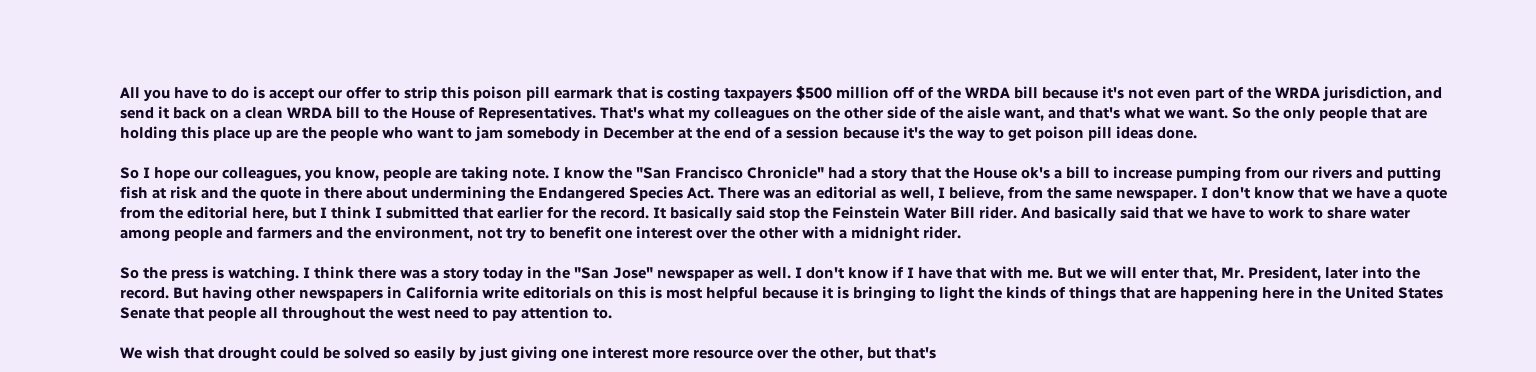All you have to do is accept our offer to strip this poison pill earmark that is costing taxpayers $500 million off of the WRDA bill because it's not even part of the WRDA jurisdiction, and send it back on a clean WRDA bill to the House of Representatives. That's what my colleagues on the other side of the aisle want, and that's what we want. So the only people that are holding this place up are the people who want to jam somebody in December at the end of a session because it's the way to get poison pill ideas done.

So I hope our colleagues, you know, people are taking note. I know the "San Francisco Chronicle" had a story that the House ok's a bill to increase pumping from our rivers and putting fish at risk and the quote in there about undermining the Endangered Species Act. There was an editorial as well, I believe, from the same newspaper. I don't know that we have a quote from the editorial here, but I think I submitted that earlier for the record. It basically said stop the Feinstein Water Bill rider. And basically said that we have to work to share water among people and farmers and the environment, not try to benefit one interest over the other with a midnight rider.

So the press is watching. I think there was a story today in the "San Jose" newspaper as well. I don't know if I have that with me. But we will enter that, Mr. President, later into the record. But having other newspapers in California write editorials on this is most helpful because it is bringing to light the kinds of things that are happening here in the United States Senate that people all throughout the west need to pay attention to.

We wish that drought could be solved so easily by just giving one interest more resource over the other, but that's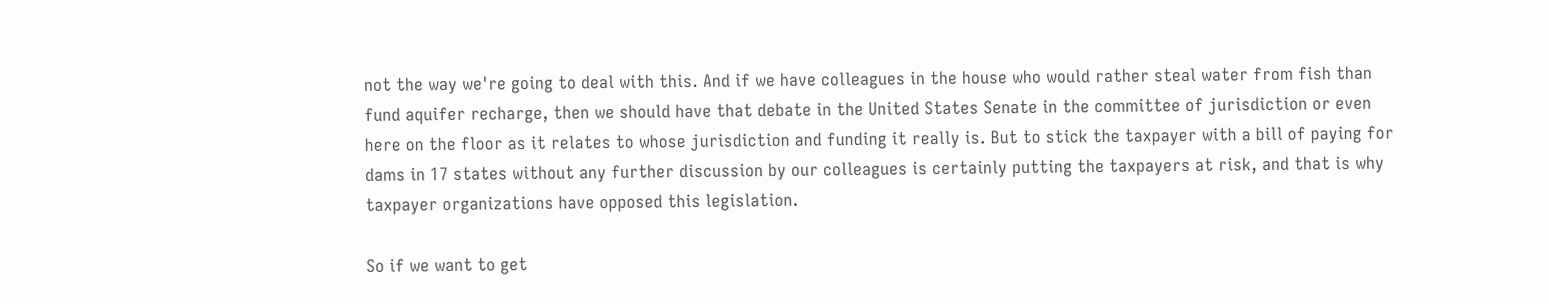not the way we're going to deal with this. And if we have colleagues in the house who would rather steal water from fish than fund aquifer recharge, then we should have that debate in the United States Senate in the committee of jurisdiction or even here on the floor as it relates to whose jurisdiction and funding it really is. But to stick the taxpayer with a bill of paying for dams in 17 states without any further discussion by our colleagues is certainly putting the taxpayers at risk, and that is why taxpayer organizations have opposed this legislation.

So if we want to get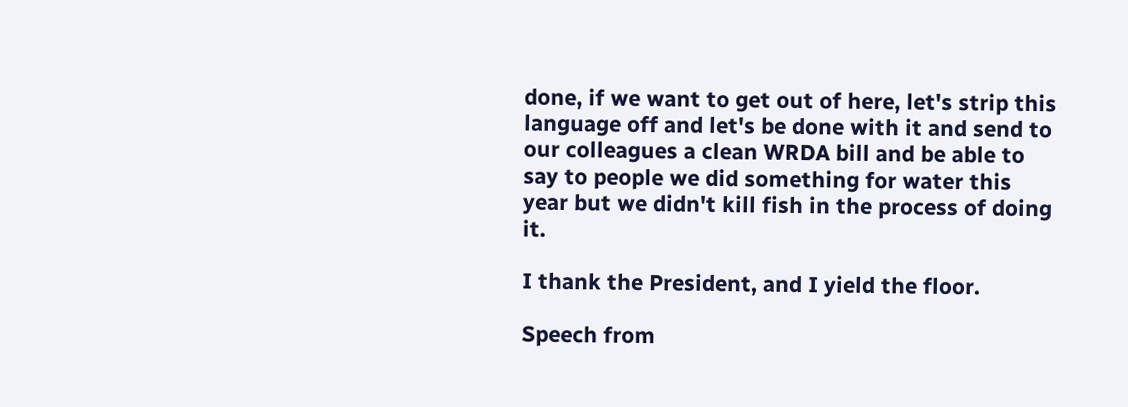done, if we want to get out of here, let's strip this language off and let's be done with it and send to our colleagues a clean WRDA bill and be able to say to people we did something for water this year but we didn't kill fish in the process of doing it.

I thank the President, and I yield the floor.

Speech from